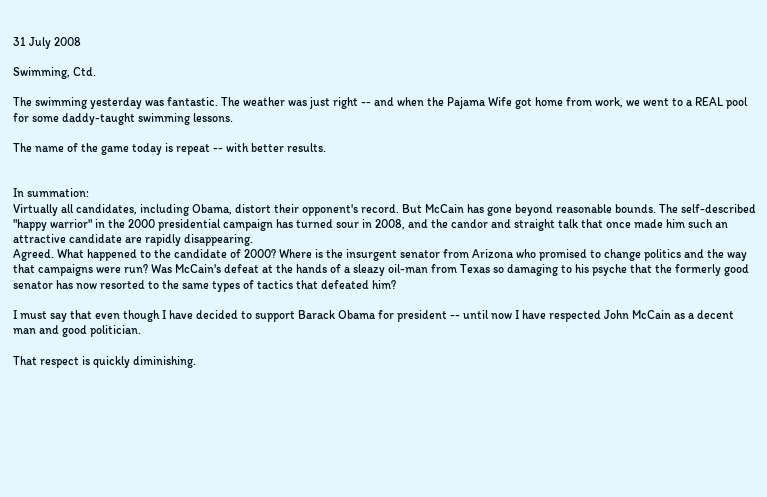31 July 2008

Swimming, Ctd.

The swimming yesterday was fantastic. The weather was just right -- and when the Pajama Wife got home from work, we went to a REAL pool for some daddy-taught swimming lessons.

The name of the game today is repeat -- with better results.


In summation:
Virtually all candidates, including Obama, distort their opponent's record. But McCain has gone beyond reasonable bounds. The self-described "happy warrior" in the 2000 presidential campaign has turned sour in 2008, and the candor and straight talk that once made him such an attractive candidate are rapidly disappearing.
Agreed. What happened to the candidate of 2000? Where is the insurgent senator from Arizona who promised to change politics and the way that campaigns were run? Was McCain's defeat at the hands of a sleazy oil-man from Texas so damaging to his psyche that the formerly good senator has now resorted to the same types of tactics that defeated him?

I must say that even though I have decided to support Barack Obama for president -- until now I have respected John McCain as a decent man and good politician.

That respect is quickly diminishing.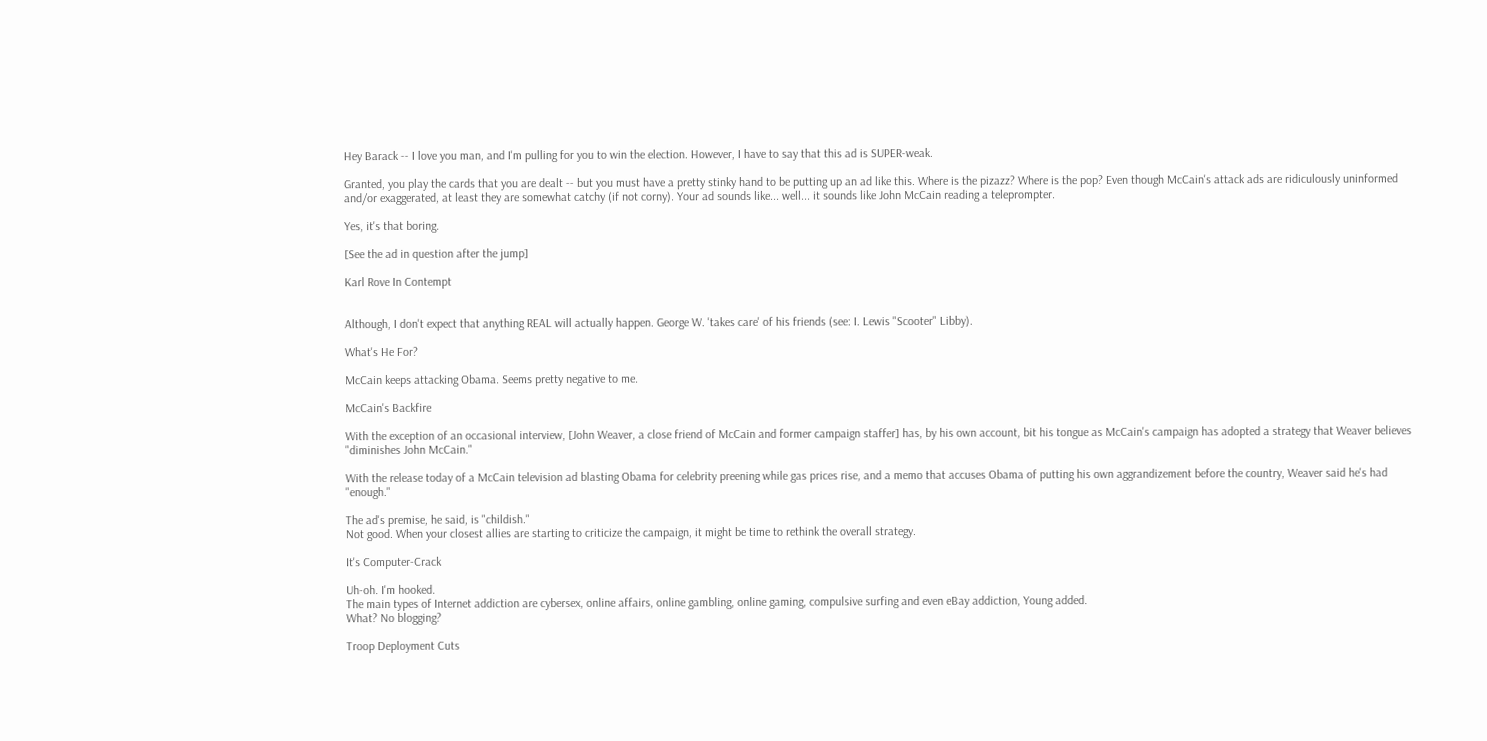Hey Barack -- I love you man, and I'm pulling for you to win the election. However, I have to say that this ad is SUPER-weak.

Granted, you play the cards that you are dealt -- but you must have a pretty stinky hand to be putting up an ad like this. Where is the pizazz? Where is the pop? Even though McCain's attack ads are ridiculously uninformed and/or exaggerated, at least they are somewhat catchy (if not corny). Your ad sounds like... well... it sounds like John McCain reading a teleprompter.

Yes, it's that boring.

[See the ad in question after the jump]

Karl Rove In Contempt


Although, I don't expect that anything REAL will actually happen. George W. 'takes care' of his friends (see: I. Lewis "Scooter" Libby).

What's He For?

McCain keeps attacking Obama. Seems pretty negative to me.

McCain's Backfire

With the exception of an occasional interview, [John Weaver, a close friend of McCain and former campaign staffer] has, by his own account, bit his tongue as McCain's campaign has adopted a strategy that Weaver believes "diminishes John McCain."

With the release today of a McCain television ad blasting Obama for celebrity preening while gas prices rise, and a memo that accuses Obama of putting his own aggrandizement before the country, Weaver said he's had "enough."

The ad's premise, he said, is "childish."
Not good. When your closest allies are starting to criticize the campaign, it might be time to rethink the overall strategy.

It's Computer-Crack

Uh-oh. I'm hooked.
The main types of Internet addiction are cybersex, online affairs, online gambling, online gaming, compulsive surfing and even eBay addiction, Young added.
What? No blogging?

Troop Deployment Cuts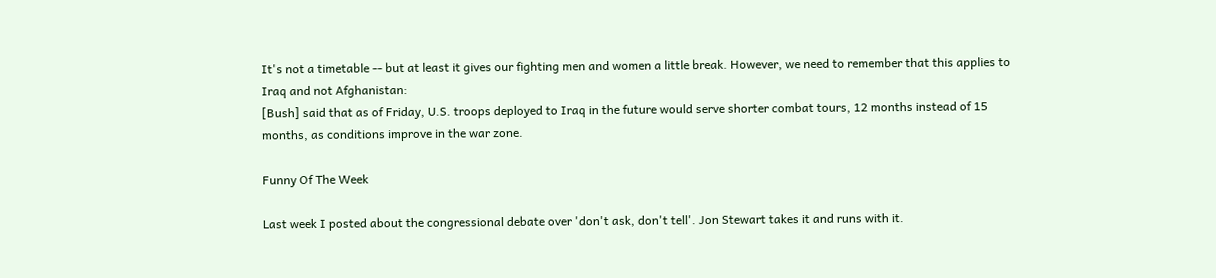It's not a timetable -- but at least it gives our fighting men and women a little break. However, we need to remember that this applies to Iraq and not Afghanistan:
[Bush] said that as of Friday, U.S. troops deployed to Iraq in the future would serve shorter combat tours, 12 months instead of 15 months, as conditions improve in the war zone.

Funny Of The Week

Last week I posted about the congressional debate over 'don't ask, don't tell'. Jon Stewart takes it and runs with it.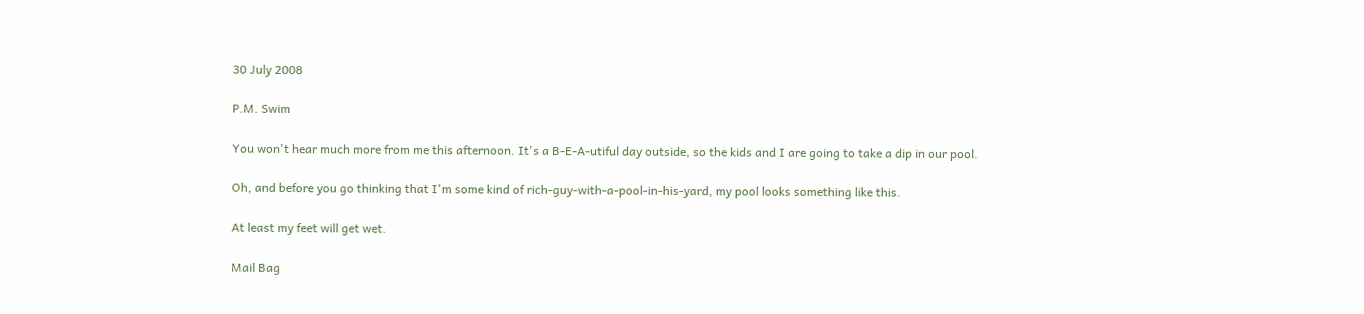30 July 2008

P.M. Swim

You won't hear much more from me this afternoon. It's a B-E-A-utiful day outside, so the kids and I are going to take a dip in our pool.

Oh, and before you go thinking that I'm some kind of rich-guy-with-a-pool-in-his-yard, my pool looks something like this.

At least my feet will get wet.

Mail Bag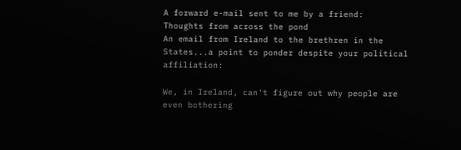A forward e-mail sent to me by a friend:
Thoughts from across the pond
An email from Ireland to the brethren in the States...a point to ponder despite your political affiliation:

We, in Ireland, can't figure out why people are even bothering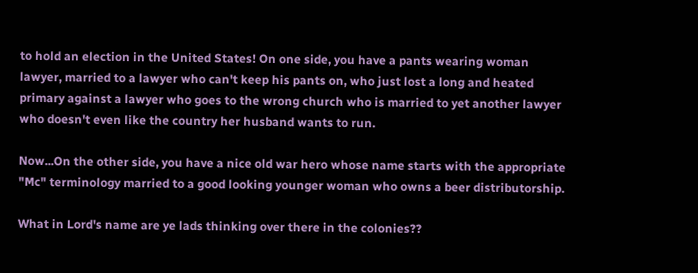to hold an election in the United States! On one side, you have a pants wearing woman lawyer, married to a lawyer who can't keep his pants on, who just lost a long and heated primary against a lawyer who goes to the wrong church who is married to yet another lawyer who doesn't even like the country her husband wants to run.

Now...On the other side, you have a nice old war hero whose name starts with the appropriate "Mc" terminology married to a good looking younger woman who owns a beer distributorship.

What in Lord's name are ye lads thinking over there in the colonies??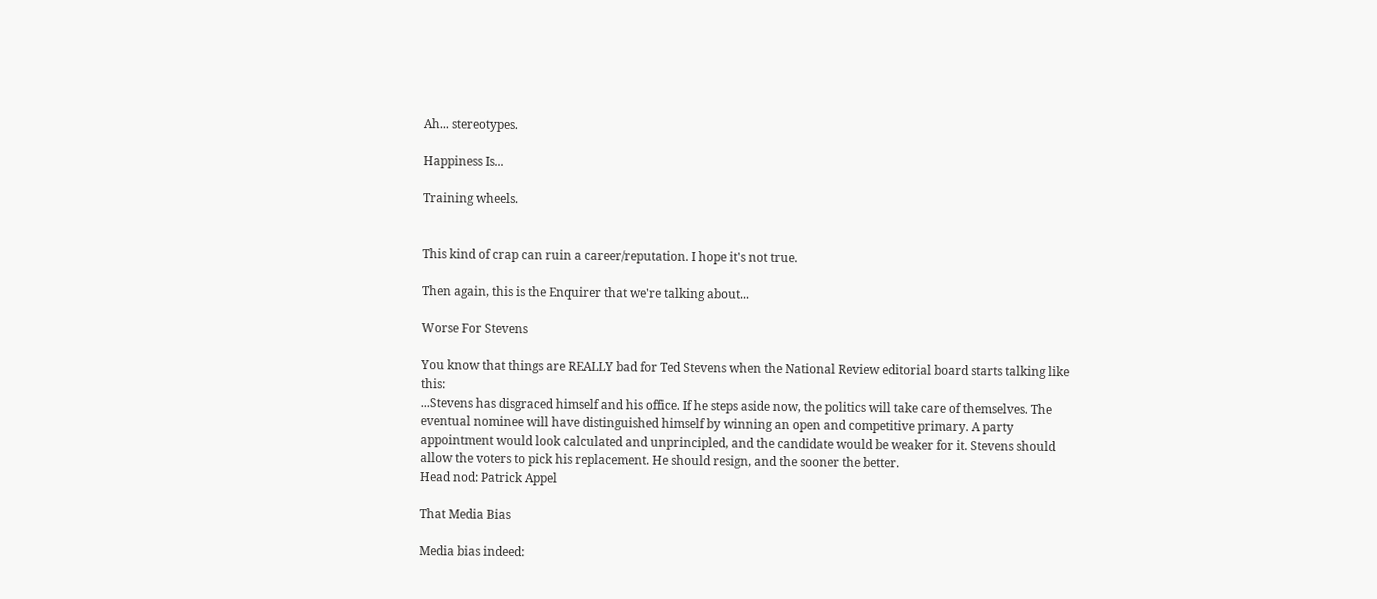Ah... stereotypes.

Happiness Is...

Training wheels.


This kind of crap can ruin a career/reputation. I hope it's not true.

Then again, this is the Enquirer that we're talking about...

Worse For Stevens

You know that things are REALLY bad for Ted Stevens when the National Review editorial board starts talking like this:
...Stevens has disgraced himself and his office. If he steps aside now, the politics will take care of themselves. The eventual nominee will have distinguished himself by winning an open and competitive primary. A party appointment would look calculated and unprincipled, and the candidate would be weaker for it. Stevens should allow the voters to pick his replacement. He should resign, and the sooner the better.
Head nod: Patrick Appel

That Media Bias

Media bias indeed: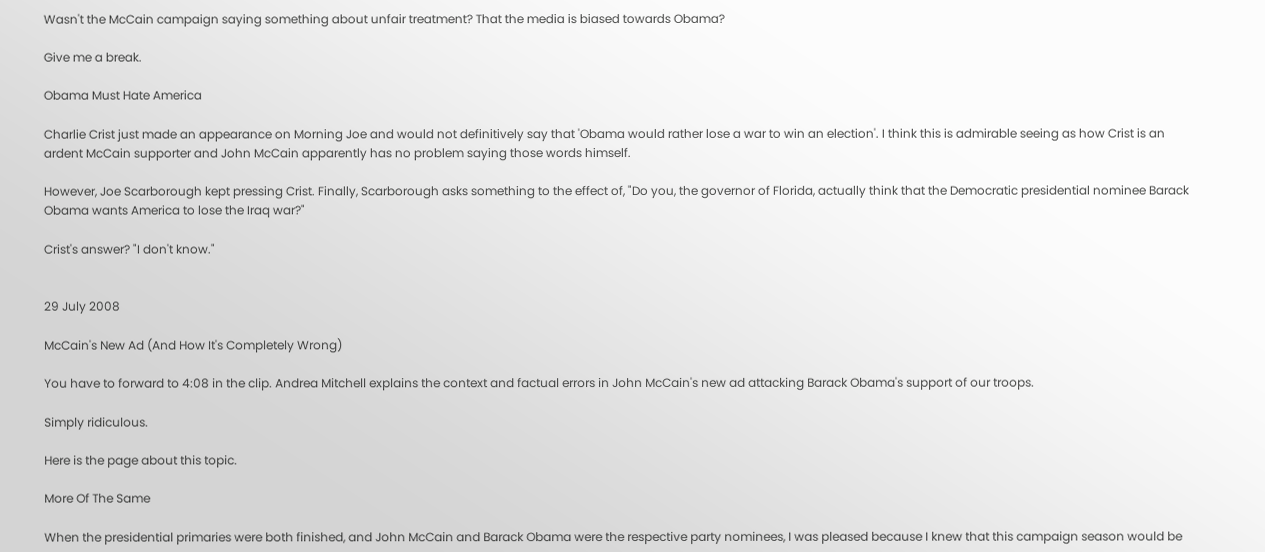Wasn't the McCain campaign saying something about unfair treatment? That the media is biased towards Obama?

Give me a break.

Obama Must Hate America

Charlie Crist just made an appearance on Morning Joe and would not definitively say that 'Obama would rather lose a war to win an election'. I think this is admirable seeing as how Crist is an ardent McCain supporter and John McCain apparently has no problem saying those words himself.

However, Joe Scarborough kept pressing Crist. Finally, Scarborough asks something to the effect of, "Do you, the governor of Florida, actually think that the Democratic presidential nominee Barack Obama wants America to lose the Iraq war?"

Crist's answer? "I don't know."


29 July 2008

McCain's New Ad (And How It's Completely Wrong)

You have to forward to 4:08 in the clip. Andrea Mitchell explains the context and factual errors in John McCain's new ad attacking Barack Obama's support of our troops.

Simply ridiculous.

Here is the page about this topic.

More Of The Same

When the presidential primaries were both finished, and John McCain and Barack Obama were the respective party nominees, I was pleased because I knew that this campaign season would be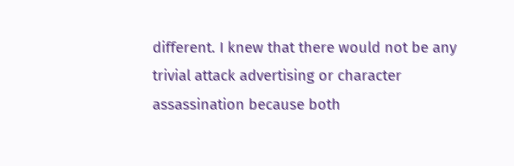different. I knew that there would not be any trivial attack advertising or character assassination because both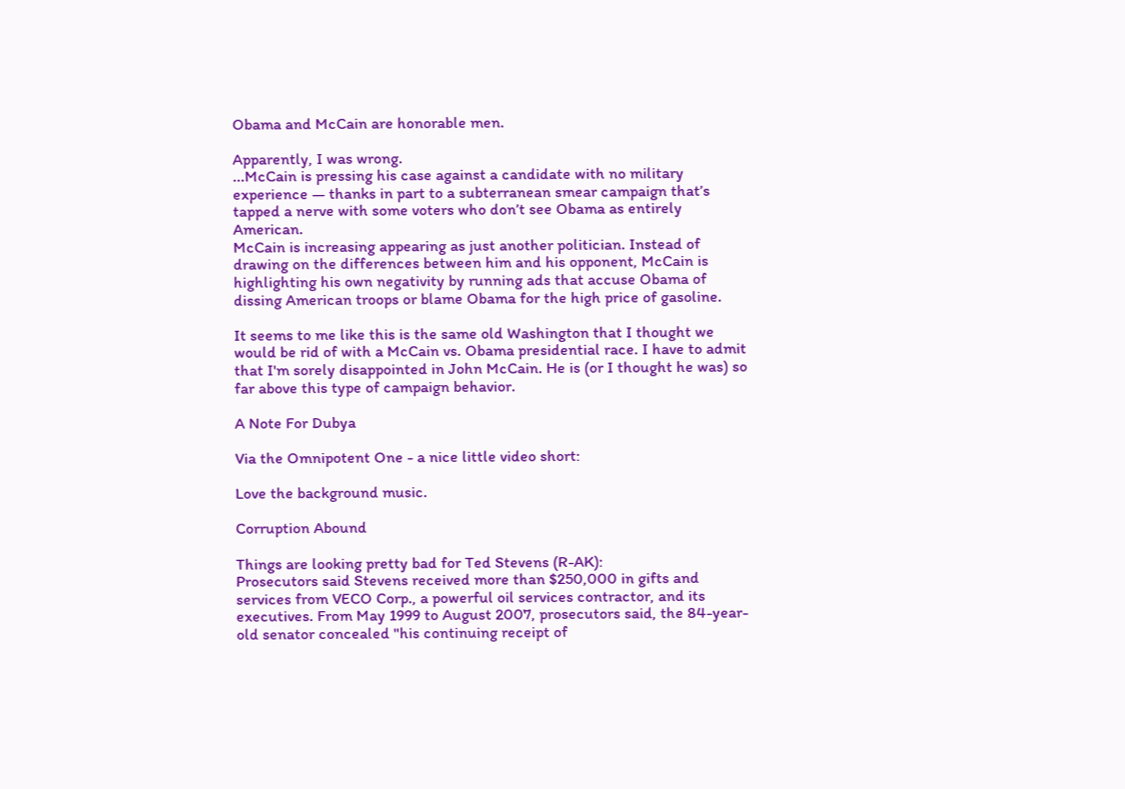Obama and McCain are honorable men.

Apparently, I was wrong.
...McCain is pressing his case against a candidate with no military experience — thanks in part to a subterranean smear campaign that’s tapped a nerve with some voters who don’t see Obama as entirely American.
McCain is increasing appearing as just another politician. Instead of drawing on the differences between him and his opponent, McCain is highlighting his own negativity by running ads that accuse Obama of dissing American troops or blame Obama for the high price of gasoline.

It seems to me like this is the same old Washington that I thought we would be rid of with a McCain vs. Obama presidential race. I have to admit that I'm sorely disappointed in John McCain. He is (or I thought he was) so far above this type of campaign behavior.

A Note For Dubya

Via the Omnipotent One - a nice little video short:

Love the background music.

Corruption Abound

Things are looking pretty bad for Ted Stevens (R-AK):
Prosecutors said Stevens received more than $250,000 in gifts and services from VECO Corp., a powerful oil services contractor, and its executives. From May 1999 to August 2007, prosecutors said, the 84-year-old senator concealed "his continuing receipt of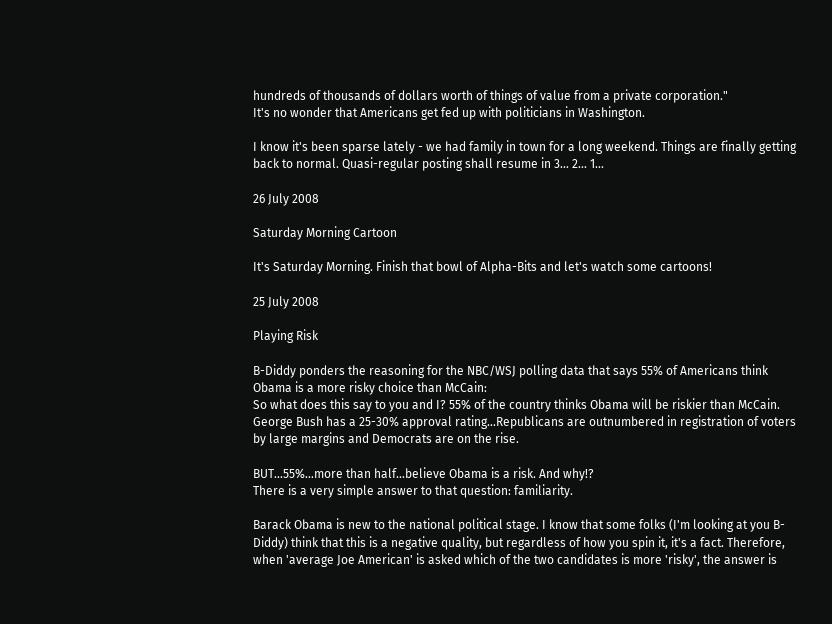hundreds of thousands of dollars worth of things of value from a private corporation."
It's no wonder that Americans get fed up with politicians in Washington.

I know it's been sparse lately - we had family in town for a long weekend. Things are finally getting back to normal. Quasi-regular posting shall resume in 3... 2... 1...

26 July 2008

Saturday Morning Cartoon

It's Saturday Morning. Finish that bowl of Alpha-Bits and let's watch some cartoons!

25 July 2008

Playing Risk

B-Diddy ponders the reasoning for the NBC/WSJ polling data that says 55% of Americans think Obama is a more risky choice than McCain:
So what does this say to you and I? 55% of the country thinks Obama will be riskier than McCain. George Bush has a 25-30% approval rating...Republicans are outnumbered in registration of voters by large margins and Democrats are on the rise.

BUT...55%...more than half...believe Obama is a risk. And why!?
There is a very simple answer to that question: familiarity.

Barack Obama is new to the national political stage. I know that some folks (I'm looking at you B-Diddy) think that this is a negative quality, but regardless of how you spin it, it's a fact. Therefore, when 'average Joe American' is asked which of the two candidates is more 'risky', the answer is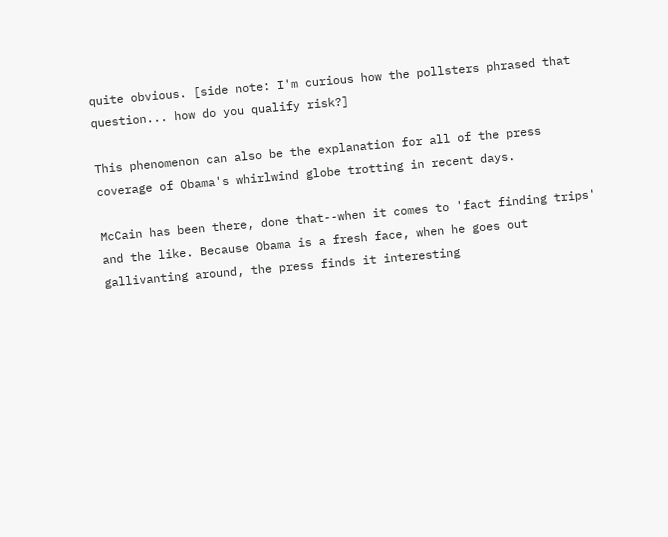quite obvious. [side note: I'm curious how the pollsters phrased that question... how do you qualify risk?]

This phenomenon can also be the explanation for all of the press coverage of Obama's whirlwind globe trotting in recent days.

McCain has been there, done that--when it comes to 'fact finding trips' and the like. Because Obama is a fresh face, when he goes out gallivanting around, the press finds it interesting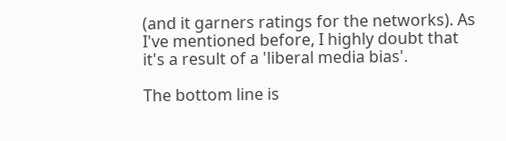(and it garners ratings for the networks). As I've mentioned before, I highly doubt that it's a result of a 'liberal media bias'.

The bottom line is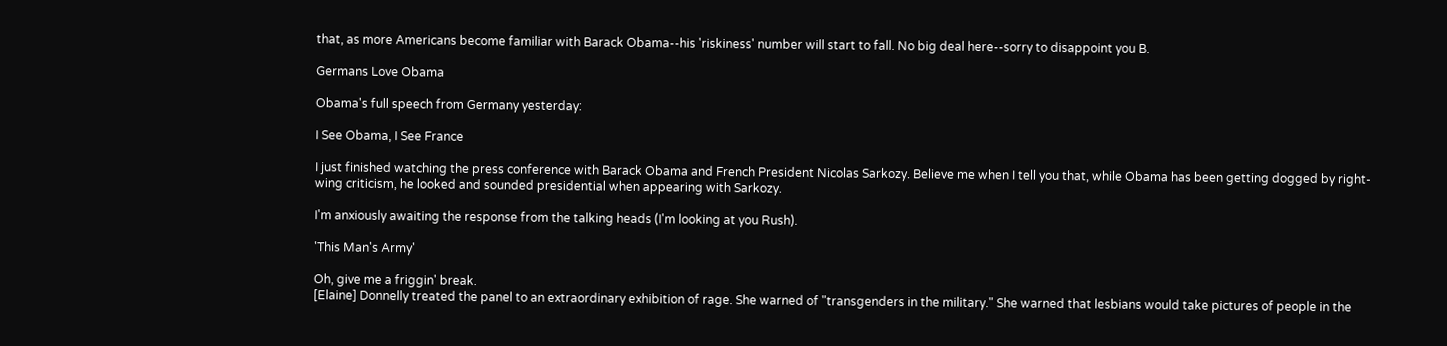that, as more Americans become familiar with Barack Obama--his 'riskiness' number will start to fall. No big deal here--sorry to disappoint you B.

Germans Love Obama

Obama's full speech from Germany yesterday:

I See Obama, I See France

I just finished watching the press conference with Barack Obama and French President Nicolas Sarkozy. Believe me when I tell you that, while Obama has been getting dogged by right-wing criticism, he looked and sounded presidential when appearing with Sarkozy.

I'm anxiously awaiting the response from the talking heads (I'm looking at you Rush).

'This Man's Army'

Oh, give me a friggin' break.
[Elaine] Donnelly treated the panel to an extraordinary exhibition of rage. She warned of "transgenders in the military." She warned that lesbians would take pictures of people in the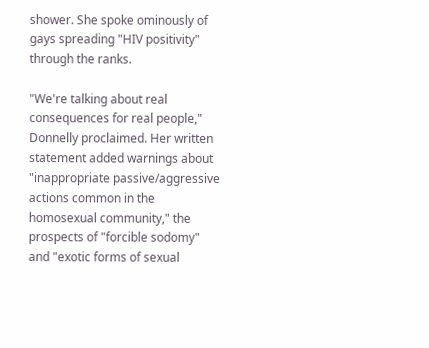shower. She spoke ominously of gays spreading "HIV positivity" through the ranks.

"We're talking about real consequences for real people," Donnelly proclaimed. Her written statement added warnings about "inappropriate passive/aggressive actions common in the homosexual community," the prospects of "forcible sodomy" and "exotic forms of sexual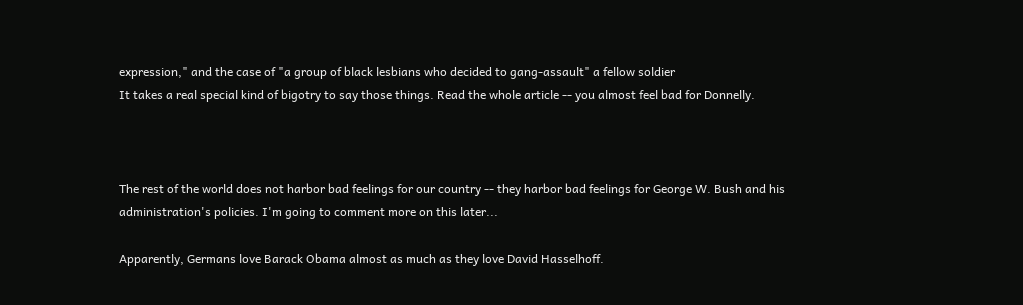expression," and the case of "a group of black lesbians who decided to gang-assault" a fellow soldier
It takes a real special kind of bigotry to say those things. Read the whole article -- you almost feel bad for Donnelly.



The rest of the world does not harbor bad feelings for our country -- they harbor bad feelings for George W. Bush and his administration's policies. I'm going to comment more on this later...

Apparently, Germans love Barack Obama almost as much as they love David Hasselhoff.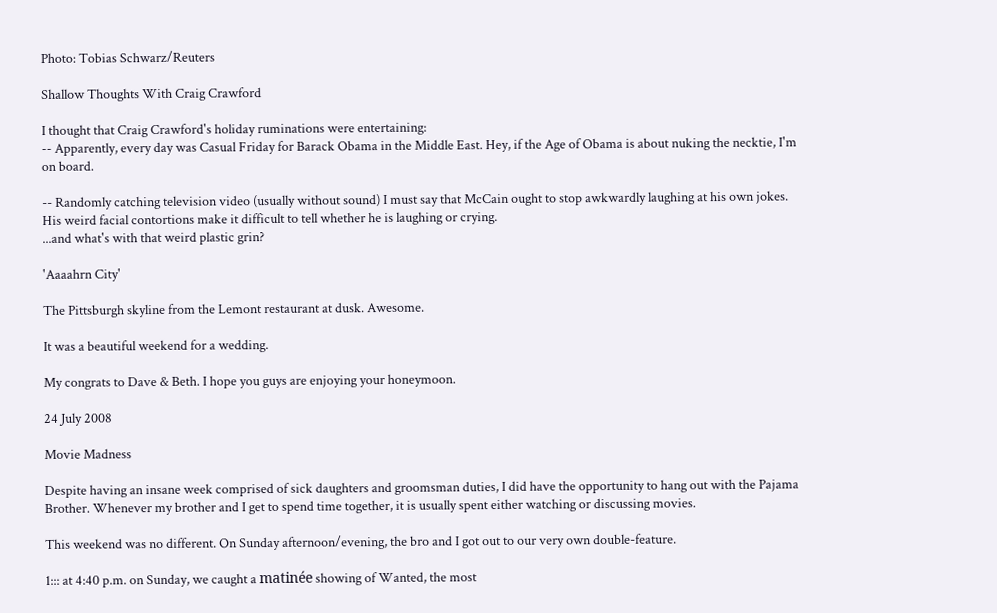Photo: Tobias Schwarz/Reuters

Shallow Thoughts With Craig Crawford

I thought that Craig Crawford's holiday ruminations were entertaining:
-- Apparently, every day was Casual Friday for Barack Obama in the Middle East. Hey, if the Age of Obama is about nuking the necktie, I'm on board.

-- Randomly catching television video (usually without sound) I must say that McCain ought to stop awkwardly laughing at his own jokes. His weird facial contortions make it difficult to tell whether he is laughing or crying.
...and what's with that weird plastic grin?

'Aaaahrn City'

The Pittsburgh skyline from the Lemont restaurant at dusk. Awesome.

It was a beautiful weekend for a wedding.

My congrats to Dave & Beth. I hope you guys are enjoying your honeymoon.

24 July 2008

Movie Madness

Despite having an insane week comprised of sick daughters and groomsman duties, I did have the opportunity to hang out with the Pajama Brother. Whenever my brother and I get to spend time together, it is usually spent either watching or discussing movies.

This weekend was no different. On Sunday afternoon/evening, the bro and I got out to our very own double-feature.

1::: at 4:40 p.m. on Sunday, we caught a matinée showing of Wanted, the most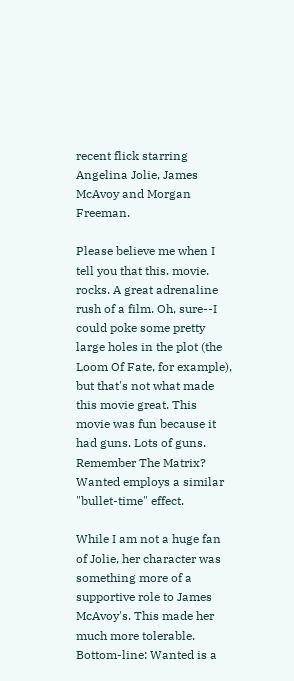recent flick starring Angelina Jolie, James McAvoy and Morgan Freeman.

Please believe me when I tell you that this. movie. rocks. A great adrenaline rush of a film. Oh, sure--I could poke some pretty large holes in the plot (the Loom Of Fate, for example), but that's not what made this movie great. This movie was fun because it had guns. Lots of guns. Remember The Matrix? Wanted employs a similar "bullet-time" effect.

While I am not a huge fan of Jolie, her character was something more of a supportive role to James McAvoy's. This made her much more tolerable. Bottom-line: Wanted is a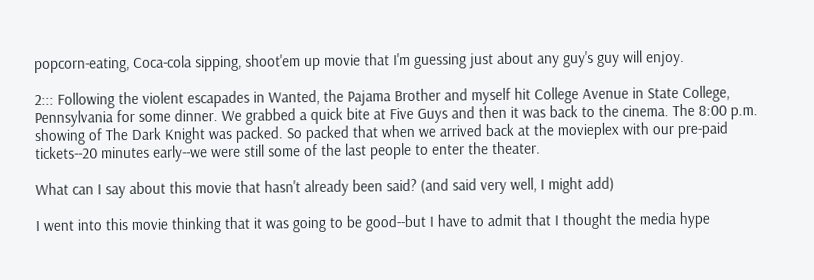popcorn-eating, Coca-cola sipping, shoot'em up movie that I'm guessing just about any guy's guy will enjoy.

2::: Following the violent escapades in Wanted, the Pajama Brother and myself hit College Avenue in State College, Pennsylvania for some dinner. We grabbed a quick bite at Five Guys and then it was back to the cinema. The 8:00 p.m. showing of The Dark Knight was packed. So packed that when we arrived back at the movieplex with our pre-paid tickets--20 minutes early--we were still some of the last people to enter the theater.

What can I say about this movie that hasn't already been said? (and said very well, I might add)

I went into this movie thinking that it was going to be good--but I have to admit that I thought the media hype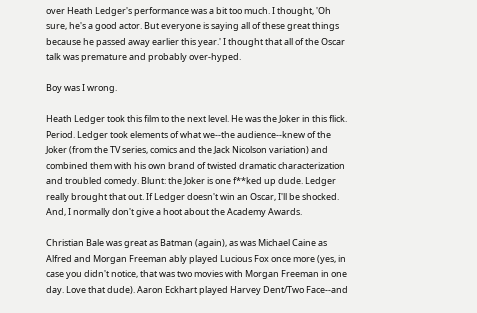over Heath Ledger's performance was a bit too much. I thought, 'Oh sure, he's a good actor. But everyone is saying all of these great things because he passed away earlier this year.' I thought that all of the Oscar talk was premature and probably over-hyped.

Boy was I wrong.

Heath Ledger took this film to the next level. He was the Joker in this flick. Period. Ledger took elements of what we--the audience--knew of the Joker (from the TV series, comics and the Jack Nicolson variation) and combined them with his own brand of twisted dramatic characterization and troubled comedy. Blunt: the Joker is one f**ked up dude. Ledger really brought that out. If Ledger doesn't win an Oscar, I'll be shocked. And, I normally don't give a hoot about the Academy Awards.

Christian Bale was great as Batman (again), as was Michael Caine as Alfred and Morgan Freeman ably played Lucious Fox once more (yes, in case you didn't notice, that was two movies with Morgan Freeman in one day. Love that dude). Aaron Eckhart played Harvey Dent/Two Face--and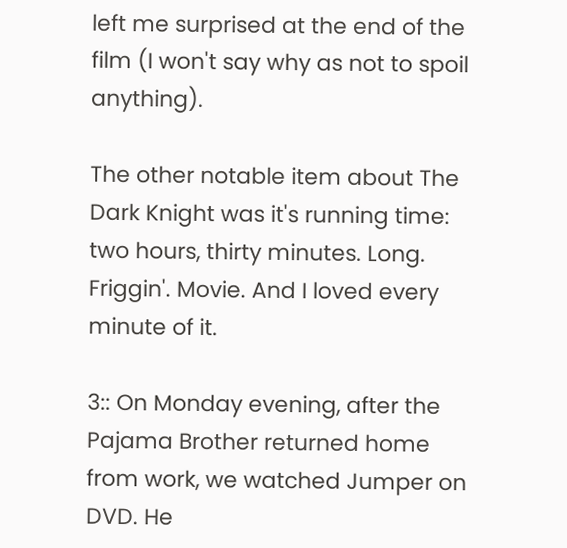left me surprised at the end of the film (I won't say why as not to spoil anything).

The other notable item about The Dark Knight was it's running time: two hours, thirty minutes. Long. Friggin'. Movie. And I loved every minute of it.

3:: On Monday evening, after the Pajama Brother returned home from work, we watched Jumper on DVD. He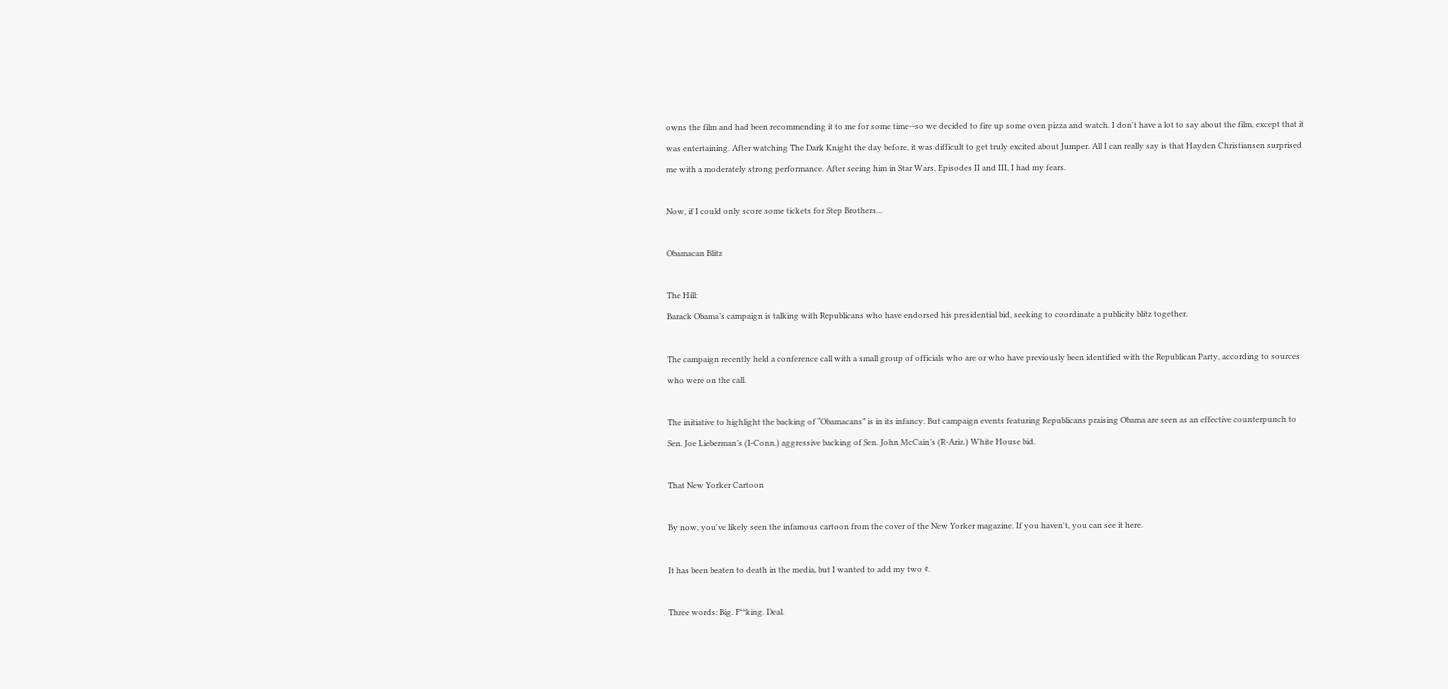owns the film and had been recommending it to me for some time--so we decided to fire up some oven pizza and watch. I don't have a lot to say about the film, except that it was entertaining. After watching The Dark Knight the day before, it was difficult to get truly excited about Jumper. All I can really say is that Hayden Christiansen surprised me with a moderately strong performance. After seeing him in Star Wars, Episodes II and III, I had my fears.

Now, if I could only score some tickets for Step Brothers...

Obamacan Blitz

The Hill:
Barack Obama’s campaign is talking with Republicans who have endorsed his presidential bid, seeking to coordinate a publicity blitz together.

The campaign recently held a conference call with a small group of officials who are or who have previously been identified with the Republican Party, according to sources who were on the call.

The initiative to highlight the backing of “Obamacans” is in its infancy. But campaign events featuring Republicans praising Obama are seen as an effective counterpunch to Sen. Joe Lieberman’s (I-Conn.) aggressive backing of Sen. John McCain’s (R-Ariz.) White House bid.

That New Yorker Cartoon

By now, you've likely seen the infamous cartoon from the cover of the New Yorker magazine. If you haven't, you can see it here.

It has been beaten to death in the media, but I wanted to add my two ¢.

Three words: Big. F**king. Deal.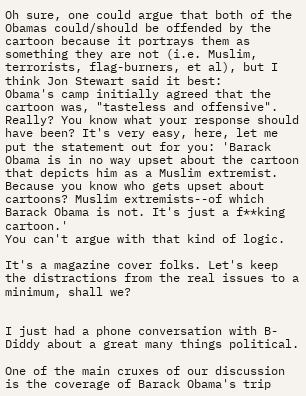Oh sure, one could argue that both of the Obamas could/should be offended by the cartoon because it portrays them as something they are not (i.e. Muslim, terrorists, flag-burners, et al), but I think Jon Stewart said it best:
Obama's camp initially agreed that the cartoon was, "tasteless and offensive". Really? You know what your response should have been? It's very easy, here, let me put the statement out for you: 'Barack Obama is in no way upset about the cartoon that depicts him as a Muslim extremist. Because you know who gets upset about cartoons? Muslim extremists--of which Barack Obama is not. It's just a f**king cartoon.'
You can't argue with that kind of logic.

It's a magazine cover folks. Let's keep the distractions from the real issues to a minimum, shall we?


I just had a phone conversation with B-Diddy about a great many things political.

One of the main cruxes of our discussion is the coverage of Barack Obama's trip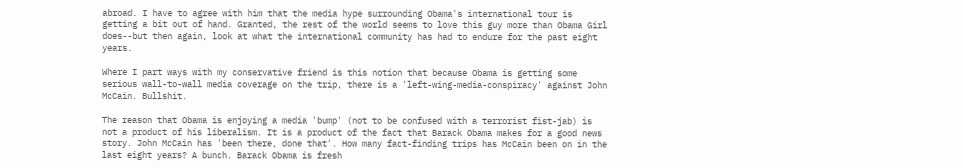abroad. I have to agree with him that the media hype surrounding Obama's international tour is getting a bit out of hand. Granted, the rest of the world seems to love this guy more than Obama Girl does--but then again, look at what the international community has had to endure for the past eight years.

Where I part ways with my conservative friend is this notion that because Obama is getting some serious wall-to-wall media coverage on the trip, there is a 'left-wing-media-conspiracy' against John McCain. Bullshit.

The reason that Obama is enjoying a media 'bump' (not to be confused with a terrorist fist-jab) is not a product of his liberalism. It is a product of the fact that Barack Obama makes for a good news story. John McCain has 'been there, done that'. How many fact-finding trips has McCain been on in the last eight years? A bunch. Barack Obama is fresh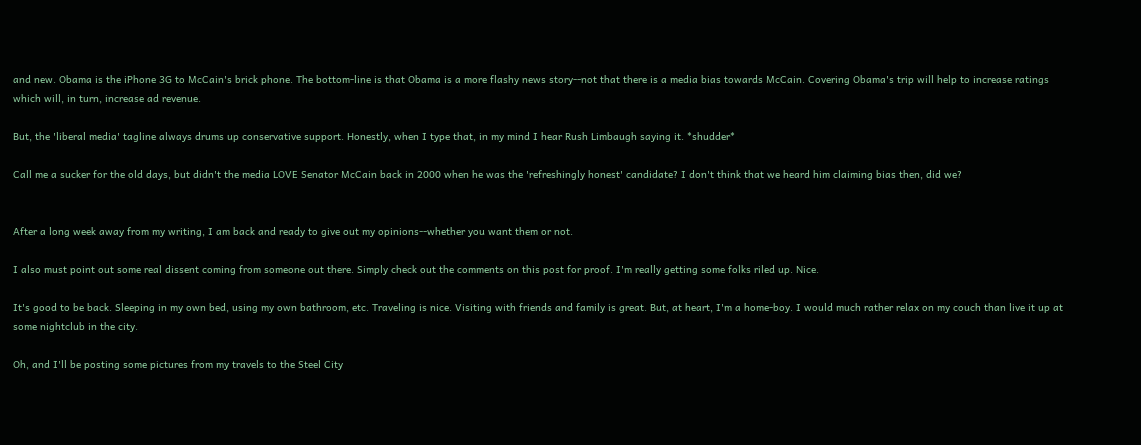and new. Obama is the iPhone 3G to McCain's brick phone. The bottom-line is that Obama is a more flashy news story--not that there is a media bias towards McCain. Covering Obama's trip will help to increase ratings which will, in turn, increase ad revenue.

But, the 'liberal media' tagline always drums up conservative support. Honestly, when I type that, in my mind I hear Rush Limbaugh saying it. *shudder*

Call me a sucker for the old days, but didn't the media LOVE Senator McCain back in 2000 when he was the 'refreshingly honest' candidate? I don't think that we heard him claiming bias then, did we?


After a long week away from my writing, I am back and ready to give out my opinions--whether you want them or not.

I also must point out some real dissent coming from someone out there. Simply check out the comments on this post for proof. I'm really getting some folks riled up. Nice.

It's good to be back. Sleeping in my own bed, using my own bathroom, etc. Traveling is nice. Visiting with friends and family is great. But, at heart, I'm a home-boy. I would much rather relax on my couch than live it up at some nightclub in the city.

Oh, and I'll be posting some pictures from my travels to the Steel City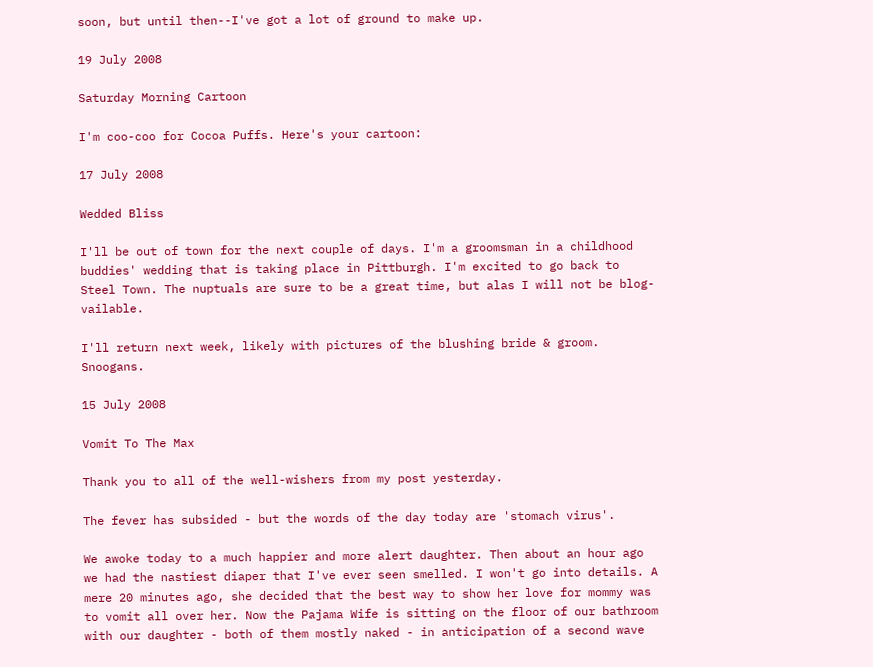soon, but until then--I've got a lot of ground to make up.

19 July 2008

Saturday Morning Cartoon

I'm coo-coo for Cocoa Puffs. Here's your cartoon:

17 July 2008

Wedded Bliss

I'll be out of town for the next couple of days. I'm a groomsman in a childhood buddies' wedding that is taking place in Pittburgh. I'm excited to go back to Steel Town. The nuptuals are sure to be a great time, but alas I will not be blog-vailable.

I'll return next week, likely with pictures of the blushing bride & groom. Snoogans.

15 July 2008

Vomit To The Max

Thank you to all of the well-wishers from my post yesterday.

The fever has subsided - but the words of the day today are 'stomach virus'.

We awoke today to a much happier and more alert daughter. Then about an hour ago we had the nastiest diaper that I've ever seen smelled. I won't go into details. A mere 20 minutes ago, she decided that the best way to show her love for mommy was to vomit all over her. Now the Pajama Wife is sitting on the floor of our bathroom with our daughter - both of them mostly naked - in anticipation of a second wave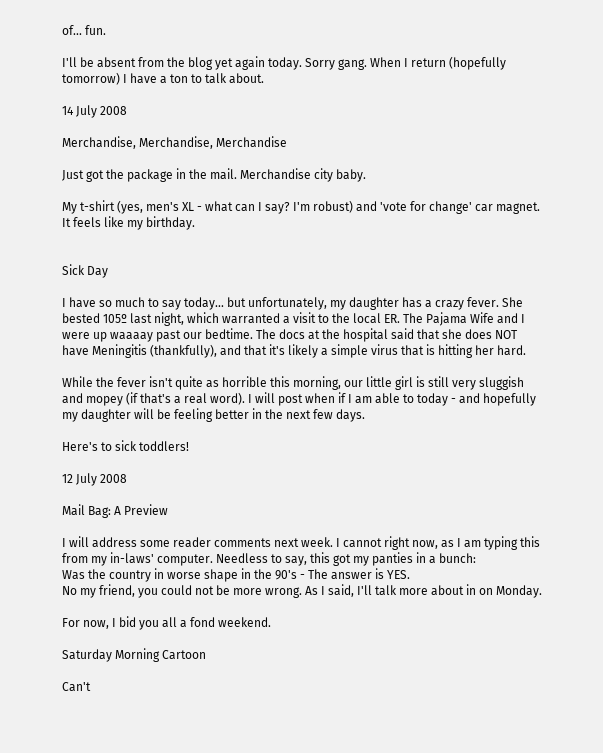of... fun.

I'll be absent from the blog yet again today. Sorry gang. When I return (hopefully tomorrow) I have a ton to talk about.

14 July 2008

Merchandise, Merchandise, Merchandise

Just got the package in the mail. Merchandise city baby.

My t-shirt (yes, men's XL - what can I say? I'm robust) and 'vote for change' car magnet. It feels like my birthday.


Sick Day

I have so much to say today... but unfortunately, my daughter has a crazy fever. She bested 105º last night, which warranted a visit to the local ER. The Pajama Wife and I were up waaaay past our bedtime. The docs at the hospital said that she does NOT have Meningitis (thankfully), and that it's likely a simple virus that is hitting her hard.

While the fever isn't quite as horrible this morning, our little girl is still very sluggish and mopey (if that's a real word). I will post when if I am able to today - and hopefully my daughter will be feeling better in the next few days.

Here's to sick toddlers!

12 July 2008

Mail Bag: A Preview

I will address some reader comments next week. I cannot right now, as I am typing this from my in-laws' computer. Needless to say, this got my panties in a bunch:
Was the country in worse shape in the 90's - The answer is YES.
No my friend, you could not be more wrong. As I said, I'll talk more about in on Monday.

For now, I bid you all a fond weekend.

Saturday Morning Cartoon

Can't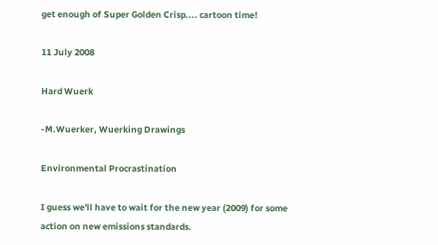get enough of Super Golden Crisp.... cartoon time!

11 July 2008

Hard Wuerk

-M.Wuerker, Wuerking Drawings

Environmental Procrastination

I guess we'll have to wait for the new year (2009) for some action on new emissions standards.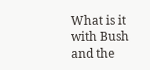What is it with Bush and the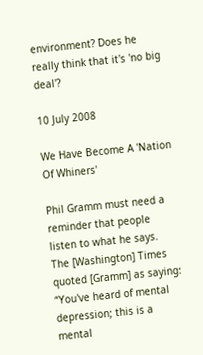environment? Does he really think that it's 'no big deal'?

10 July 2008

We Have Become A 'Nation Of Whiners'

Phil Gramm must need a reminder that people listen to what he says.
The [Washington] Times quoted [Gramm] as saying: “You've heard of mental depression; this is a mental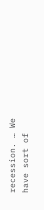recession. … We have sort of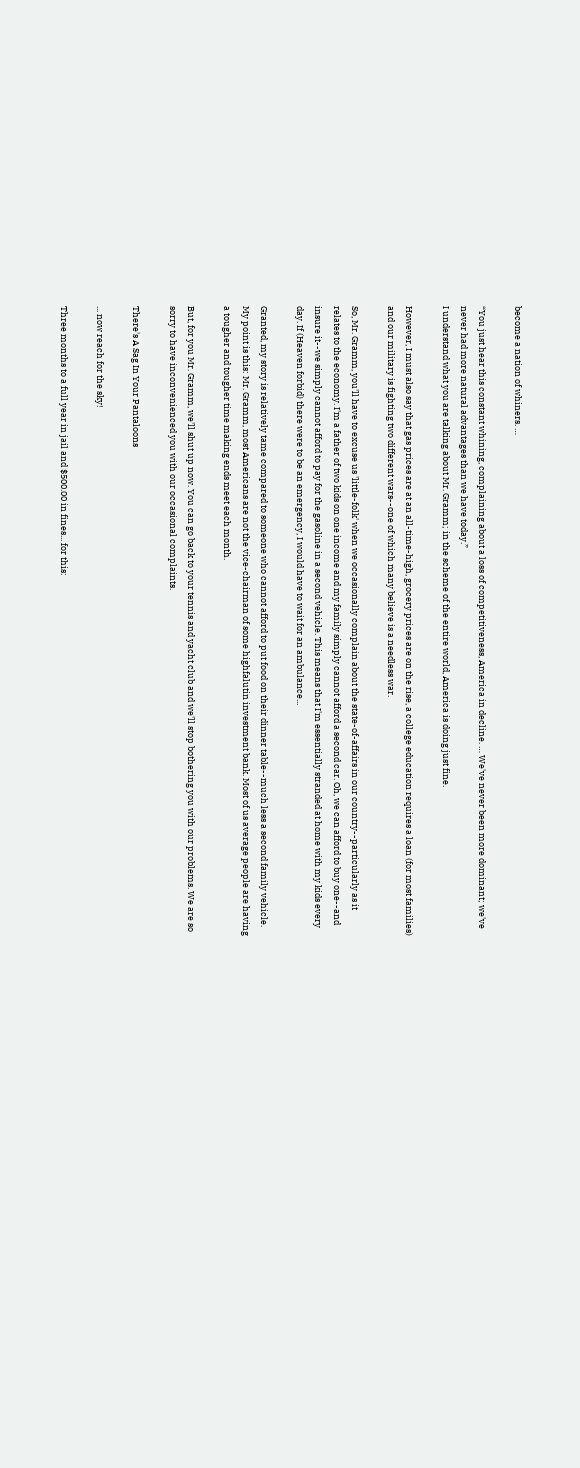become a nation of whiners. …

“You just hear this constant whining, complaining about a loss of competitiveness, America in decline. … We've never been more dominant; we've never had more natural advantages than we have today.”
I understand what you are talking about Mr. Gramm; in the scheme of the entire world, America is doing just fine.

However, I must also say that gas prices are at an all-time-high, grocery prices are on the rise, a college education requires a loan (for most families) and our military is fighting two different wars--one of which many believe is a needless war.

So, Mr. Gramm, you'll have to excuse us 'little-folk' when we occasionally complain about the state-of-affairs in our country--particularly as it relates to the economy. I'm a father of two kids on one income and my family simply cannot afford a second car. Oh, we can afford to buy one--and insure it--we simply cannot afford to pay for the gasoline in a second vehicle. This means that I'm essentially stranded at home with my kids every day. If (Heaven forbid) there were to be an emergency, I would have to wait for an ambulance...

Granted, my story is relatively tame compared to someone who cannot afford to put food on their dinner table--much less a second family vehicle. My point is this: Mr. Gramm, most Americans are not the vice-chairman of some highfalutin investment bank. Most of us average people are having a tougher and tougher time making ends meet each month.

But, for you Mr. Gramm, we'll shut up now. You can go back to your tennis and yacht club and we'll stop bothering you with our problems. We are so sorry to have inconvenienced you with our occasional complaints.

There's A Sag In Your Pantaloons

... now reach for the sky!

Three months to a full year in jail and $500.00 in fines... for this: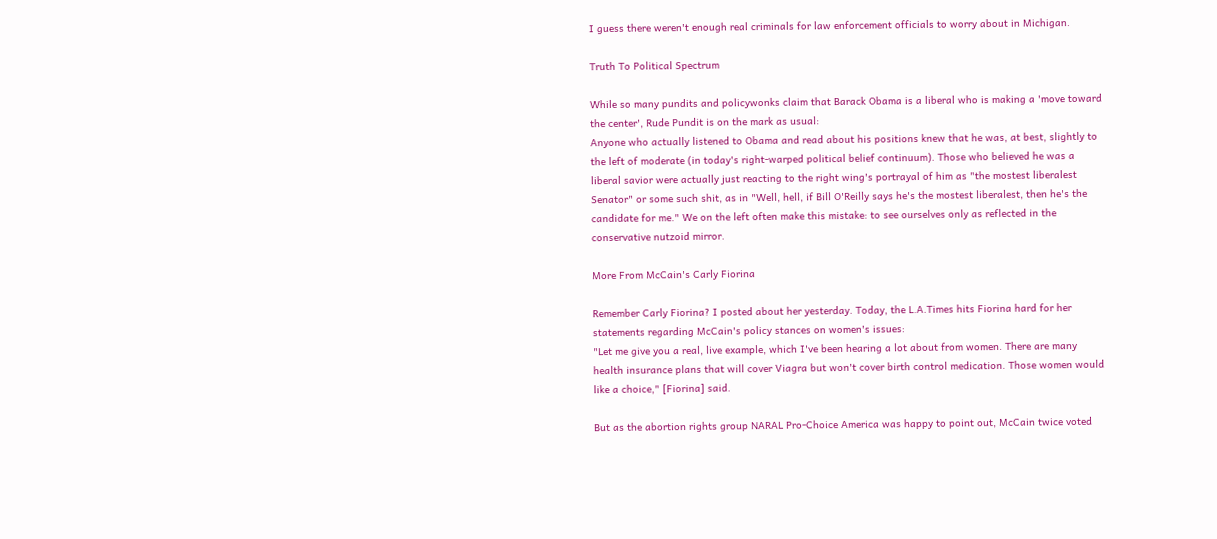I guess there weren't enough real criminals for law enforcement officials to worry about in Michigan.

Truth To Political Spectrum

While so many pundits and policywonks claim that Barack Obama is a liberal who is making a 'move toward the center', Rude Pundit is on the mark as usual:
Anyone who actually listened to Obama and read about his positions knew that he was, at best, slightly to the left of moderate (in today's right-warped political belief continuum). Those who believed he was a liberal savior were actually just reacting to the right wing's portrayal of him as "the mostest liberalest Senator" or some such shit, as in "Well, hell, if Bill O'Reilly says he's the mostest liberalest, then he's the candidate for me." We on the left often make this mistake: to see ourselves only as reflected in the conservative nutzoid mirror.

More From McCain's Carly Fiorina

Remember Carly Fiorina? I posted about her yesterday. Today, the L.A.Times hits Fiorina hard for her statements regarding McCain's policy stances on women's issues:
"Let me give you a real, live example, which I've been hearing a lot about from women. There are many health insurance plans that will cover Viagra but won't cover birth control medication. Those women would like a choice," [Fiorina] said.

But as the abortion rights group NARAL Pro-Choice America was happy to point out, McCain twice voted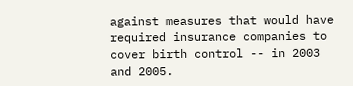against measures that would have required insurance companies to cover birth control -- in 2003 and 2005.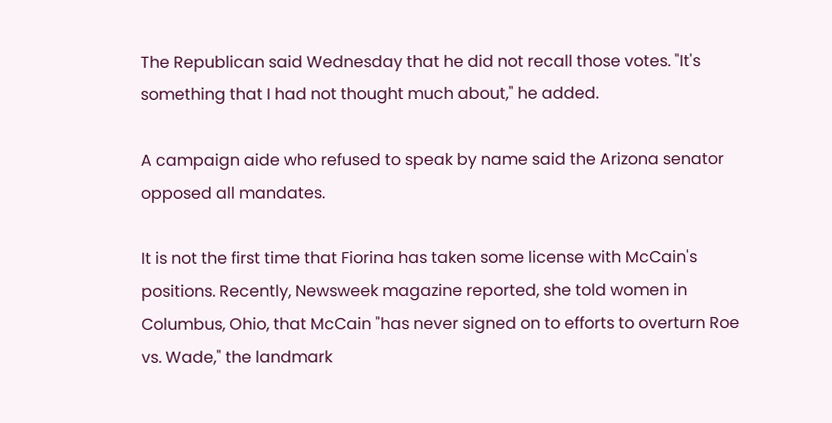The Republican said Wednesday that he did not recall those votes. "It's something that I had not thought much about," he added.

A campaign aide who refused to speak by name said the Arizona senator opposed all mandates.

It is not the first time that Fiorina has taken some license with McCain's positions. Recently, Newsweek magazine reported, she told women in Columbus, Ohio, that McCain "has never signed on to efforts to overturn Roe vs. Wade," the landmark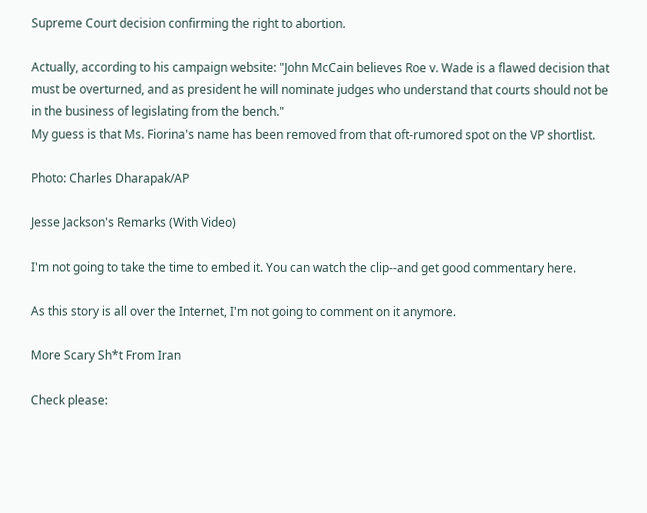Supreme Court decision confirming the right to abortion.

Actually, according to his campaign website: "John McCain believes Roe v. Wade is a flawed decision that must be overturned, and as president he will nominate judges who understand that courts should not be in the business of legislating from the bench."
My guess is that Ms. Fiorina's name has been removed from that oft-rumored spot on the VP shortlist.

Photo: Charles Dharapak/AP

Jesse Jackson's Remarks (With Video)

I'm not going to take the time to embed it. You can watch the clip--and get good commentary here.

As this story is all over the Internet, I'm not going to comment on it anymore.

More Scary Sh*t From Iran

Check please: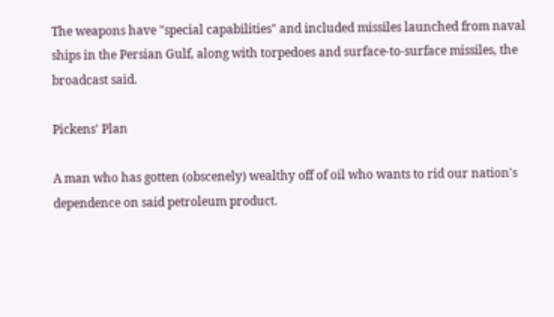The weapons have "special capabilities" and included missiles launched from naval ships in the Persian Gulf, along with torpedoes and surface-to-surface missiles, the broadcast said.

Pickens' Plan

A man who has gotten (obscenely) wealthy off of oil who wants to rid our nation's dependence on said petroleum product.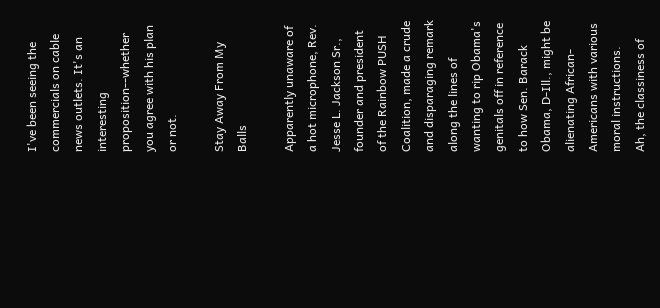I've been seeing the commercials on cable news outlets. It's an interesting proposition--whether you agree with his plan or not.

Stay Away From My Balls

Apparently unaware of a hot microphone, Rev. Jesse L. Jackson Sr., founder and president of the Rainbow PUSH Coalition, made a crude and disparaging remark along the lines of wanting to rip Obama's genitals off in reference to how Sen. Barack Obama, D-Ill., might be alienating African-Americans with various moral instructions.
Ah, the classiness of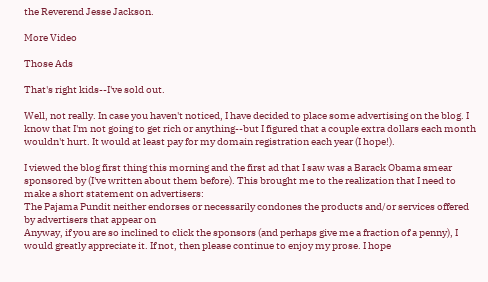the Reverend Jesse Jackson.

More Video

Those Ads

That's right kids--I've sold out.

Well, not really. In case you haven't noticed, I have decided to place some advertising on the blog. I know that I'm not going to get rich or anything--but I figured that a couple extra dollars each month wouldn't hurt. It would at least pay for my domain registration each year (I hope!).

I viewed the blog first thing this morning and the first ad that I saw was a Barack Obama smear sponsored by (I've written about them before). This brought me to the realization that I need to make a short statement on advertisers:
The Pajama Pundit neither endorses or necessarily condones the products and/or services offered by advertisers that appear on
Anyway, if you are so inclined to click the sponsors (and perhaps give me a fraction of a penny), I would greatly appreciate it. If not, then please continue to enjoy my prose. I hope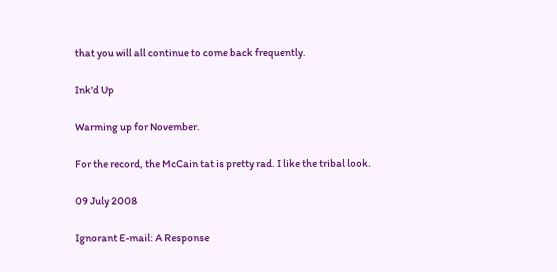that you will all continue to come back frequently.

Ink'd Up

Warming up for November.

For the record, the McCain tat is pretty rad. I like the tribal look.

09 July 2008

Ignorant E-mail: A Response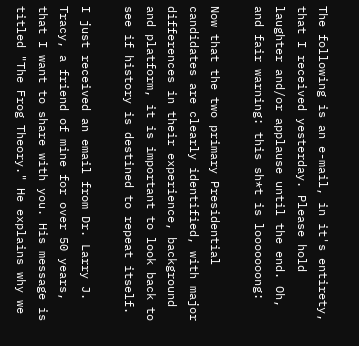The following is an e-mail, in it's entirety, that I received yesterday. Please hold laughter and/or applause until the end. Oh, and fair warning: this sh*t is looooooong:

Now that the two primary Presidential candidates are clearly identified, with major differences in their experience, background and platform, it is important to look back to see if history is destined to repeat itself.

I just received an email from Dr. Larry J. Tracy, a friend of mine for over 50 years, that I want to share with you. His message is titled "The Frog Theory." He explains why we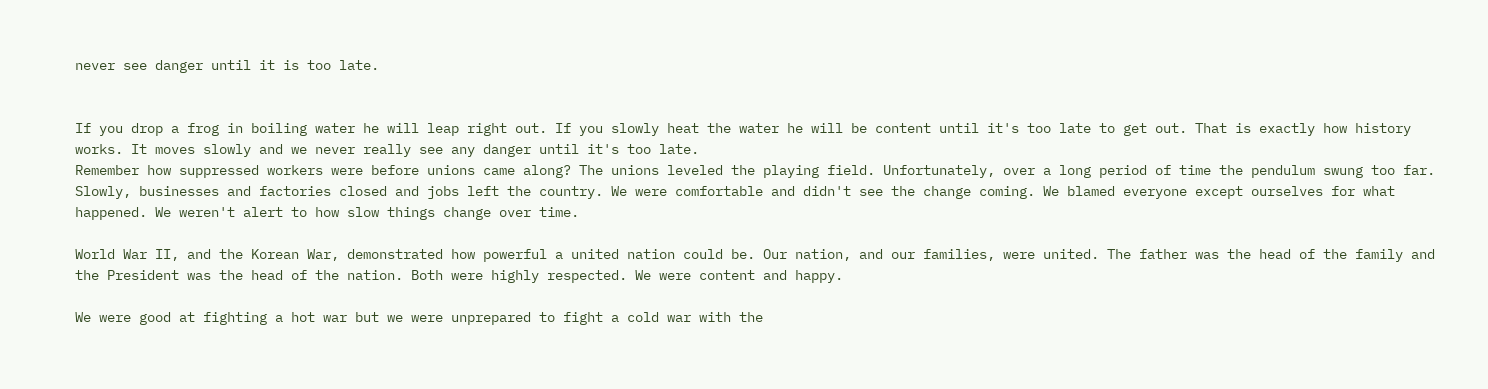never see danger until it is too late.


If you drop a frog in boiling water he will leap right out. If you slowly heat the water he will be content until it's too late to get out. That is exactly how history works. It moves slowly and we never really see any danger until it's too late.
Remember how suppressed workers were before unions came along? The unions leveled the playing field. Unfortunately, over a long period of time the pendulum swung too far. Slowly, businesses and factories closed and jobs left the country. We were comfortable and didn't see the change coming. We blamed everyone except ourselves for what happened. We weren't alert to how slow things change over time.

World War II, and the Korean War, demonstrated how powerful a united nation could be. Our nation, and our families, were united. The father was the head of the family and the President was the head of the nation. Both were highly respected. We were content and happy.

We were good at fighting a hot war but we were unprepared to fight a cold war with the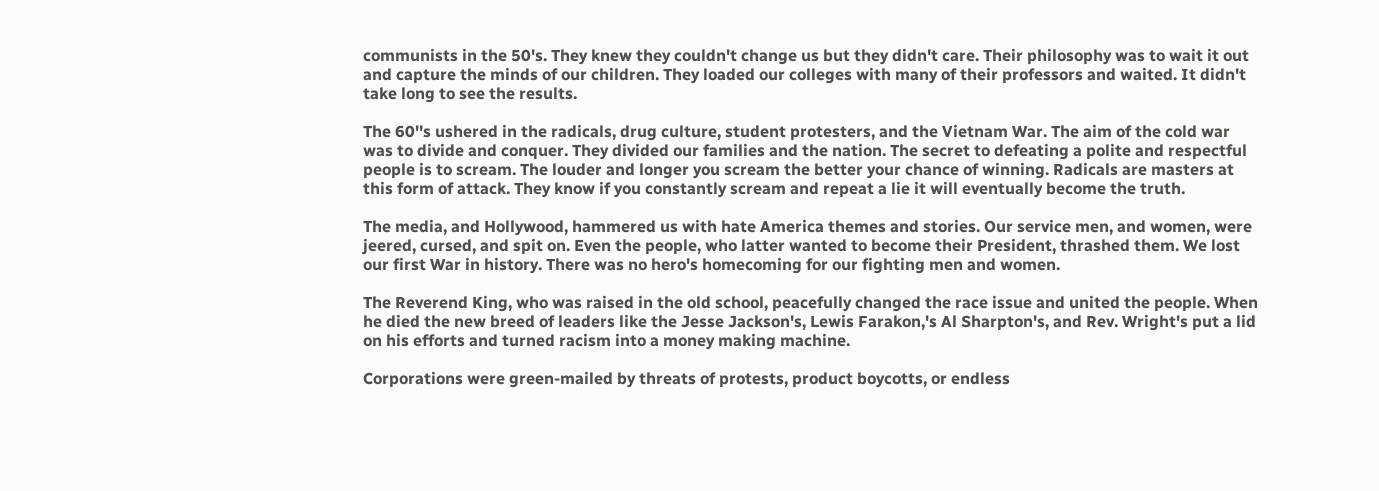communists in the 50's. They knew they couldn't change us but they didn't care. Their philosophy was to wait it out and capture the minds of our children. They loaded our colleges with many of their professors and waited. It didn't take long to see the results.

The 60''s ushered in the radicals, drug culture, student protesters, and the Vietnam War. The aim of the cold war was to divide and conquer. They divided our families and the nation. The secret to defeating a polite and respectful people is to scream. The louder and longer you scream the better your chance of winning. Radicals are masters at this form of attack. They know if you constantly scream and repeat a lie it will eventually become the truth.

The media, and Hollywood, hammered us with hate America themes and stories. Our service men, and women, were jeered, cursed, and spit on. Even the people, who latter wanted to become their President, thrashed them. We lost our first War in history. There was no hero's homecoming for our fighting men and women.

The Reverend King, who was raised in the old school, peacefully changed the race issue and united the people. When he died the new breed of leaders like the Jesse Jackson's, Lewis Farakon,'s Al Sharpton's, and Rev. Wright's put a lid on his efforts and turned racism into a money making machine.

Corporations were green-mailed by threats of protests, product boycotts, or endless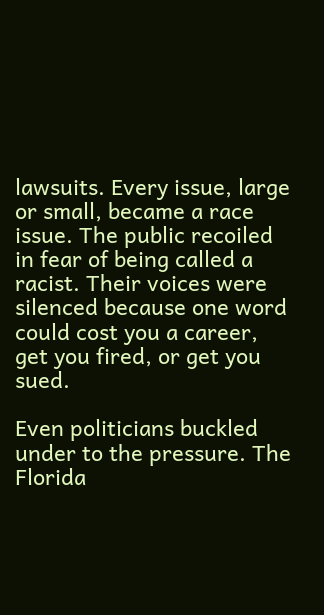lawsuits. Every issue, large or small, became a race issue. The public recoiled in fear of being called a racist. Their voices were silenced because one word could cost you a career, get you fired, or get you sued.

Even politicians buckled under to the pressure. The Florida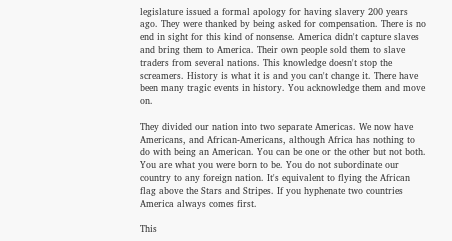legislature issued a formal apology for having slavery 200 years ago. They were thanked by being asked for compensation. There is no end in sight for this kind of nonsense. America didn't capture slaves and bring them to America. Their own people sold them to slave traders from several nations. This knowledge doesn't stop the screamers. History is what it is and you can't change it. There have been many tragic events in history. You acknowledge them and move on.

They divided our nation into two separate Americas. We now have Americans, and African-Americans, although Africa has nothing to do with being an American. You can be one or the other but not both. You are what you were born to be. You do not subordinate our country to any foreign nation. It's equivalent to flying the African flag above the Stars and Stripes. If you hyphenate two countries America always comes first.

This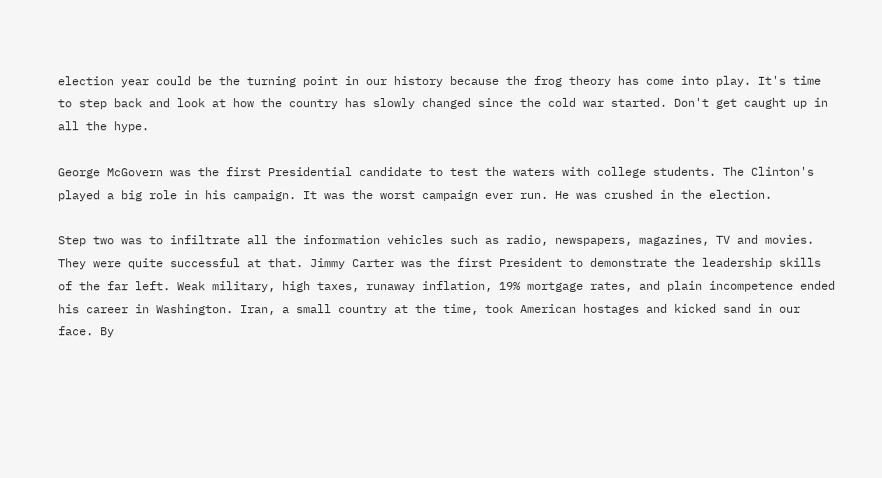election year could be the turning point in our history because the frog theory has come into play. It's time to step back and look at how the country has slowly changed since the cold war started. Don't get caught up in all the hype.

George McGovern was the first Presidential candidate to test the waters with college students. The Clinton's played a big role in his campaign. It was the worst campaign ever run. He was crushed in the election.

Step two was to infiltrate all the information vehicles such as radio, newspapers, magazines, TV and movies. They were quite successful at that. Jimmy Carter was the first President to demonstrate the leadership skills of the far left. Weak military, high taxes, runaway inflation, 19% mortgage rates, and plain incompetence ended his career in Washington. Iran, a small country at the time, took American hostages and kicked sand in our face. By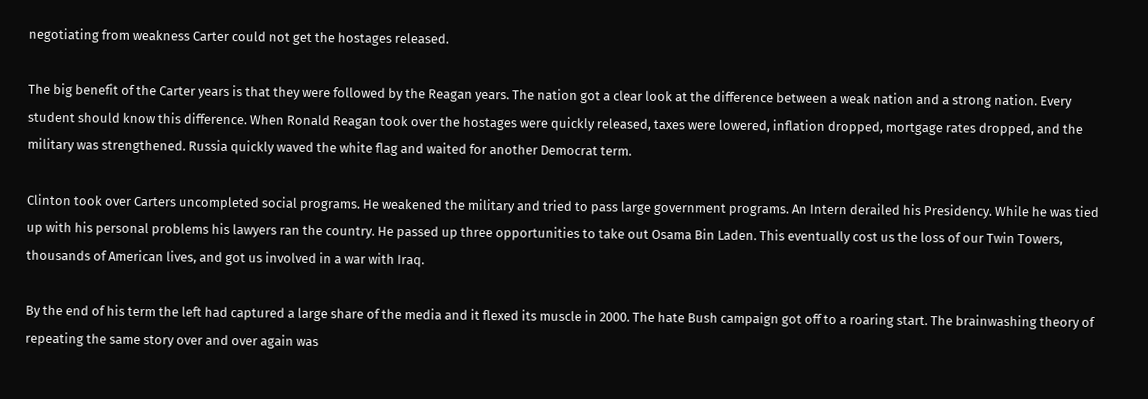negotiating from weakness Carter could not get the hostages released.

The big benefit of the Carter years is that they were followed by the Reagan years. The nation got a clear look at the difference between a weak nation and a strong nation. Every student should know this difference. When Ronald Reagan took over the hostages were quickly released, taxes were lowered, inflation dropped, mortgage rates dropped, and the military was strengthened. Russia quickly waved the white flag and waited for another Democrat term.

Clinton took over Carters uncompleted social programs. He weakened the military and tried to pass large government programs. An Intern derailed his Presidency. While he was tied up with his personal problems his lawyers ran the country. He passed up three opportunities to take out Osama Bin Laden. This eventually cost us the loss of our Twin Towers, thousands of American lives, and got us involved in a war with Iraq.

By the end of his term the left had captured a large share of the media and it flexed its muscle in 2000. The hate Bush campaign got off to a roaring start. The brainwashing theory of repeating the same story over and over again was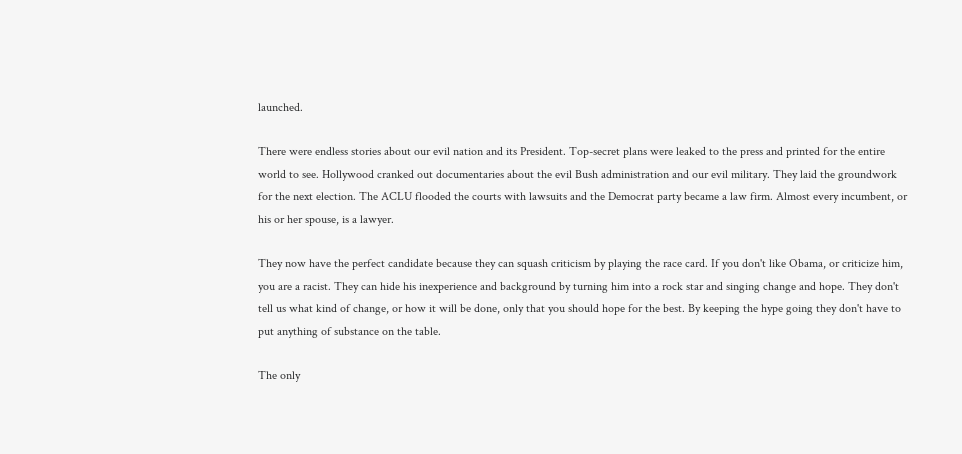launched.

There were endless stories about our evil nation and its President. Top-secret plans were leaked to the press and printed for the entire world to see. Hollywood cranked out documentaries about the evil Bush administration and our evil military. They laid the groundwork for the next election. The ACLU flooded the courts with lawsuits and the Democrat party became a law firm. Almost every incumbent, or his or her spouse, is a lawyer.

They now have the perfect candidate because they can squash criticism by playing the race card. If you don't like Obama, or criticize him, you are a racist. They can hide his inexperience and background by turning him into a rock star and singing change and hope. They don't tell us what kind of change, or how it will be done, only that you should hope for the best. By keeping the hype going they don't have to put anything of substance on the table.

The only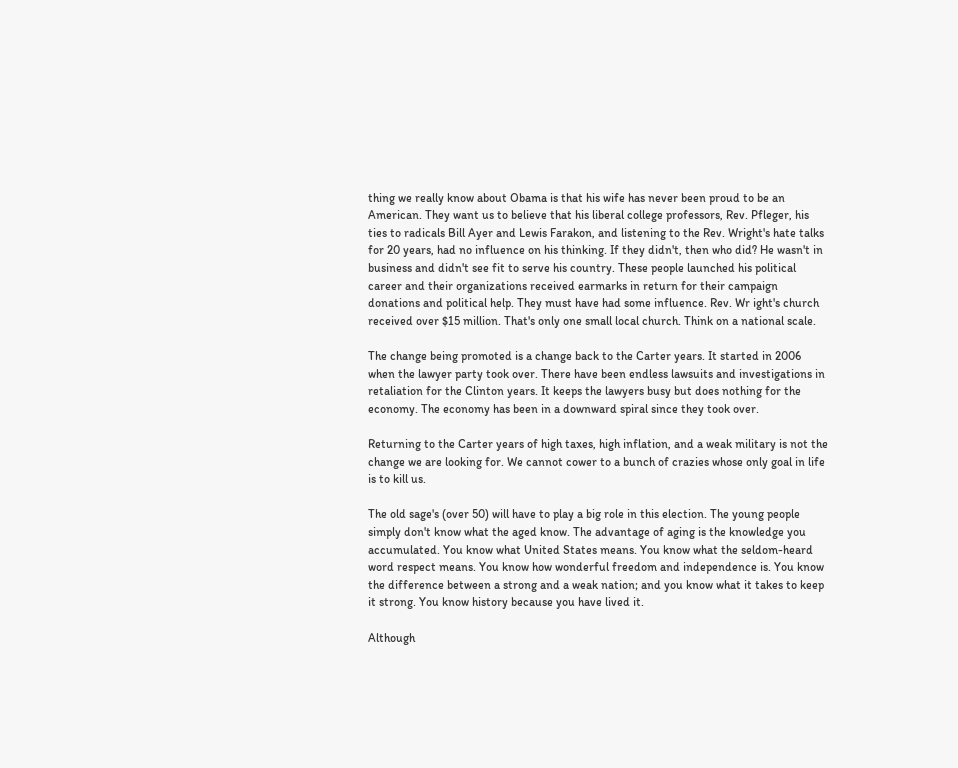thing we really know about Obama is that his wife has never been proud to be an American. They want us to believe that his liberal college professors, Rev. Pfleger, his ties to radicals Bill Ayer and Lewis Farakon, and listening to the Rev. Wright's hate talks for 20 years, had no influence on his thinking. If they didn't, then who did? He wasn't in business and didn't see fit to serve his country. These people launched his political career and their organizations received earmarks in return for their campaign donations and political help. They must have had some influence. Rev. Wr ight's church received over $15 million. That's only one small local church. Think on a national scale.

The change being promoted is a change back to the Carter years. It started in 2006 when the lawyer party took over. There have been endless lawsuits and investigations in retaliation for the Clinton years. It keeps the lawyers busy but does nothing for the economy. The economy has been in a downward spiral since they took over.

Returning to the Carter years of high taxes, high inflation, and a weak military is not the change we are looking for. We cannot cower to a bunch of crazies whose only goal in life is to kill us.

The old sage's (over 50) will have to play a big role in this election. The young people simply don't know what the aged know. The advantage of aging is the knowledge you accumulated. You know what United States means. You know what the seldom-heard word respect means. You know how wonderful freedom and independence is. You know the difference between a strong and a weak nation; and you know what it takes to keep it strong. You know history because you have lived it.

Although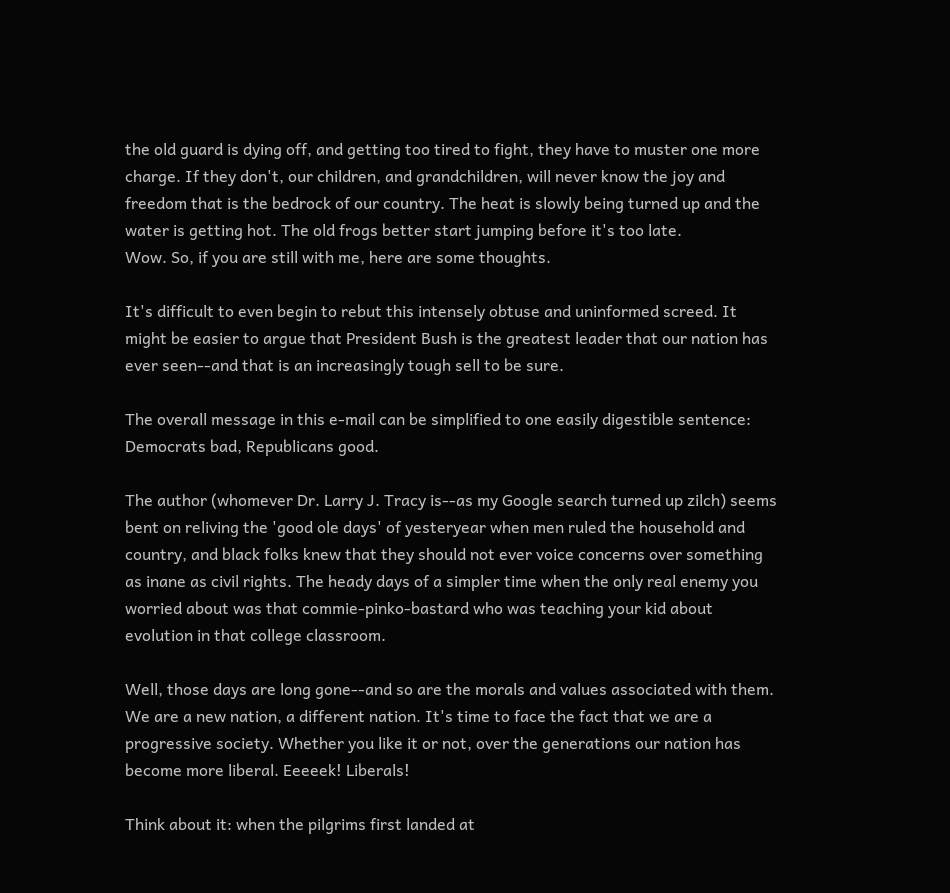the old guard is dying off, and getting too tired to fight, they have to muster one more charge. If they don't, our children, and grandchildren, will never know the joy and freedom that is the bedrock of our country. The heat is slowly being turned up and the water is getting hot. The old frogs better start jumping before it's too late.
Wow. So, if you are still with me, here are some thoughts.

It's difficult to even begin to rebut this intensely obtuse and uninformed screed. It might be easier to argue that President Bush is the greatest leader that our nation has ever seen--and that is an increasingly tough sell to be sure.

The overall message in this e-mail can be simplified to one easily digestible sentence: Democrats bad, Republicans good.

The author (whomever Dr. Larry J. Tracy is--as my Google search turned up zilch) seems bent on reliving the 'good ole days' of yesteryear when men ruled the household and country, and black folks knew that they should not ever voice concerns over something as inane as civil rights. The heady days of a simpler time when the only real enemy you worried about was that commie-pinko-bastard who was teaching your kid about evolution in that college classroom.

Well, those days are long gone--and so are the morals and values associated with them. We are a new nation, a different nation. It's time to face the fact that we are a progressive society. Whether you like it or not, over the generations our nation has become more liberal. Eeeeek! Liberals!

Think about it: when the pilgrims first landed at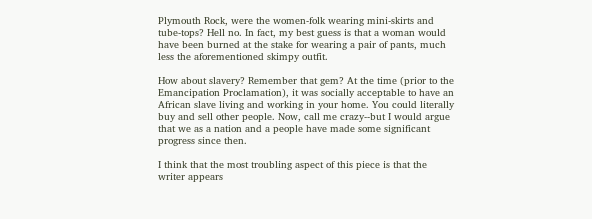Plymouth Rock, were the women-folk wearing mini-skirts and tube-tops? Hell no. In fact, my best guess is that a woman would have been burned at the stake for wearing a pair of pants, much less the aforementioned skimpy outfit.

How about slavery? Remember that gem? At the time (prior to the Emancipation Proclamation), it was socially acceptable to have an African slave living and working in your home. You could literally buy and sell other people. Now, call me crazy--but I would argue that we as a nation and a people have made some significant progress since then.

I think that the most troubling aspect of this piece is that the writer appears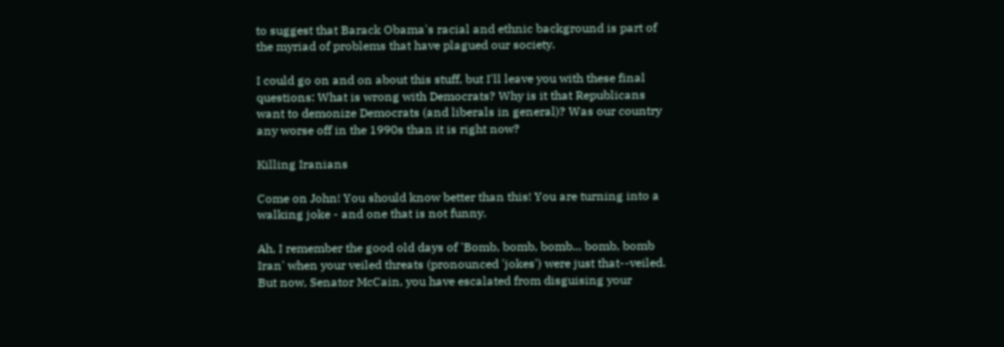to suggest that Barack Obama's racial and ethnic background is part of the myriad of problems that have plagued our society.

I could go on and on about this stuff, but I'll leave you with these final questions: What is wrong with Democrats? Why is it that Republicans want to demonize Democrats (and liberals in general)? Was our country any worse off in the 1990s than it is right now?

Killing Iranians

Come on John! You should know better than this! You are turning into a walking joke - and one that is not funny.

Ah, I remember the good old days of 'Bomb, bomb, bomb... bomb, bomb Iran' when your veiled threats (pronounced 'jokes') were just that--veiled. But now, Senator McCain, you have escalated from disguising your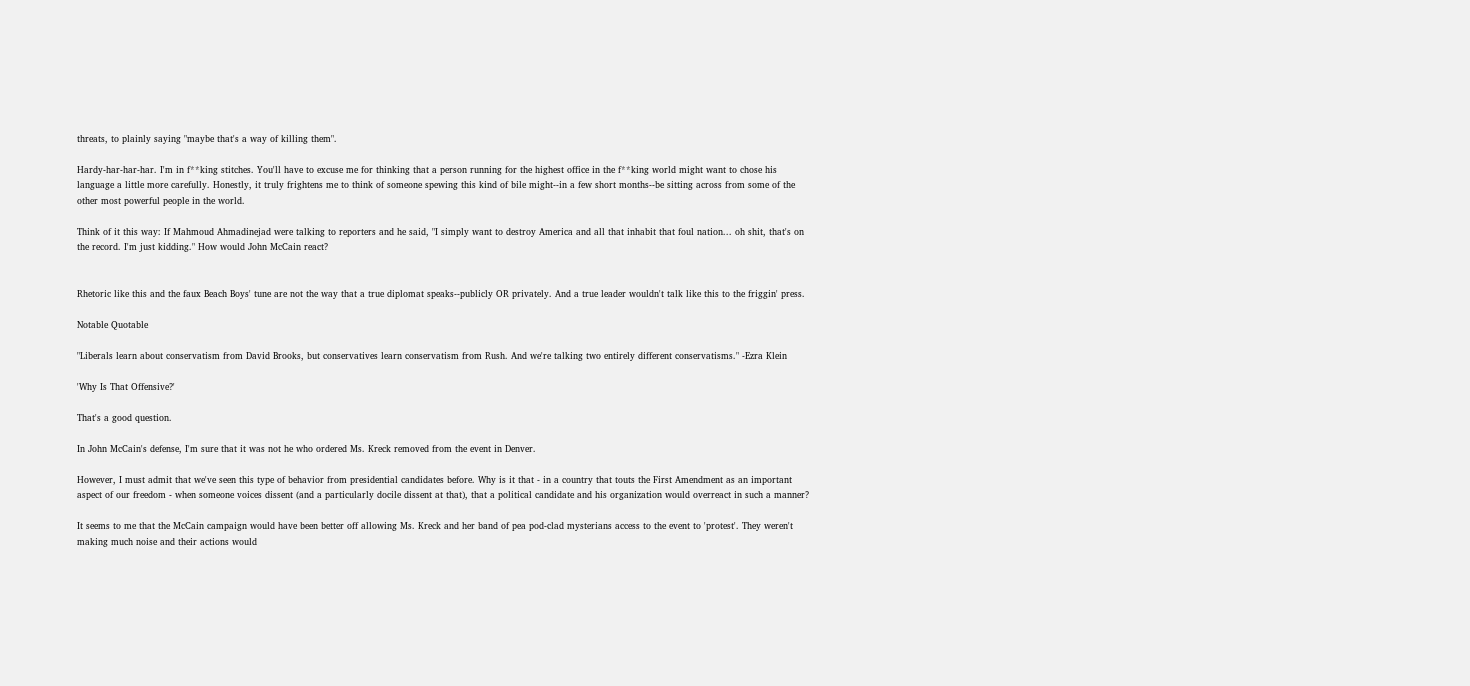threats, to plainly saying "maybe that's a way of killing them".

Hardy-har-har-har. I'm in f**king stitches. You'll have to excuse me for thinking that a person running for the highest office in the f**king world might want to chose his language a little more carefully. Honestly, it truly frightens me to think of someone spewing this kind of bile might--in a few short months--be sitting across from some of the other most powerful people in the world.

Think of it this way: If Mahmoud Ahmadinejad were talking to reporters and he said, "I simply want to destroy America and all that inhabit that foul nation... oh shit, that's on the record. I'm just kidding." How would John McCain react?


Rhetoric like this and the faux Beach Boys' tune are not the way that a true diplomat speaks--publicly OR privately. And a true leader wouldn't talk like this to the friggin' press.

Notable Quotable

"Liberals learn about conservatism from David Brooks, but conservatives learn conservatism from Rush. And we're talking two entirely different conservatisms." -Ezra Klein

'Why Is That Offensive?'

That's a good question.

In John McCain's defense, I'm sure that it was not he who ordered Ms. Kreck removed from the event in Denver.

However, I must admit that we've seen this type of behavior from presidential candidates before. Why is it that - in a country that touts the First Amendment as an important aspect of our freedom - when someone voices dissent (and a particularly docile dissent at that), that a political candidate and his organization would overreact in such a manner?

It seems to me that the McCain campaign would have been better off allowing Ms. Kreck and her band of pea pod-clad mysterians access to the event to 'protest'. They weren't making much noise and their actions would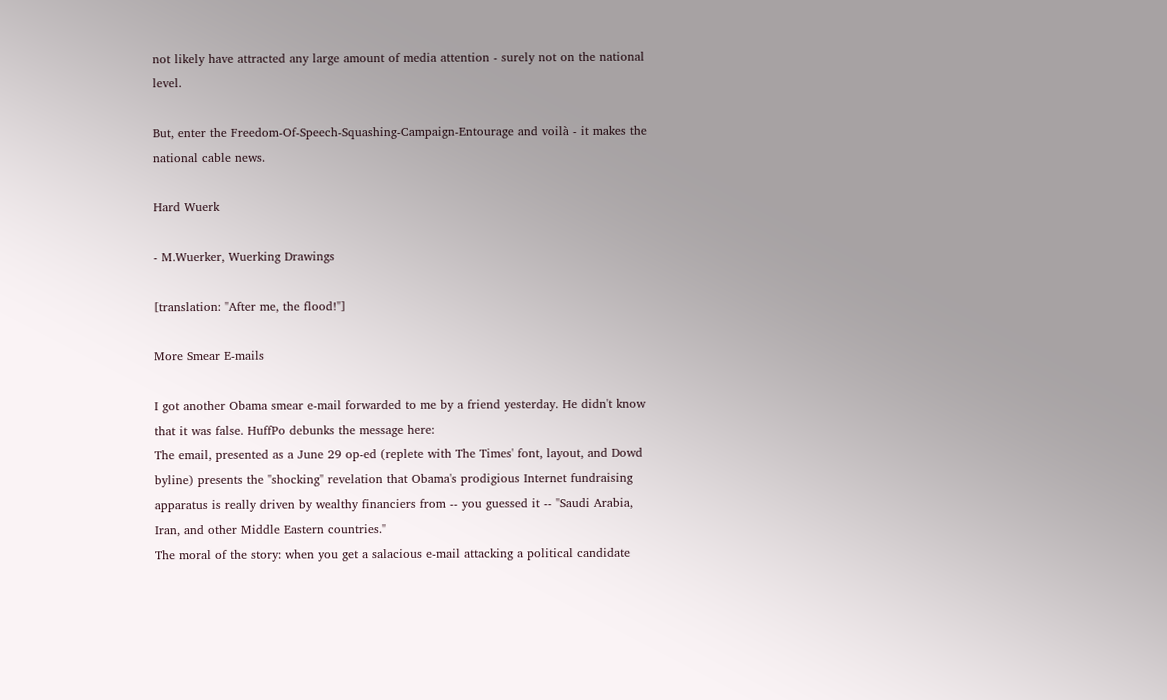not likely have attracted any large amount of media attention - surely not on the national level.

But, enter the Freedom-Of-Speech-Squashing-Campaign-Entourage and voilà - it makes the national cable news.

Hard Wuerk

- M.Wuerker, Wuerking Drawings

[translation: "After me, the flood!"]

More Smear E-mails

I got another Obama smear e-mail forwarded to me by a friend yesterday. He didn't know that it was false. HuffPo debunks the message here:
The email, presented as a June 29 op-ed (replete with The Times' font, layout, and Dowd byline) presents the "shocking" revelation that Obama's prodigious Internet fundraising apparatus is really driven by wealthy financiers from -- you guessed it -- "Saudi Arabia, Iran, and other Middle Eastern countries."
The moral of the story: when you get a salacious e-mail attacking a political candidate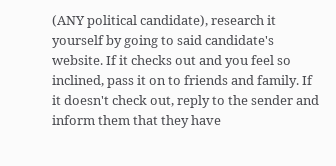(ANY political candidate), research it yourself by going to said candidate's website. If it checks out and you feel so inclined, pass it on to friends and family. If it doesn't check out, reply to the sender and inform them that they have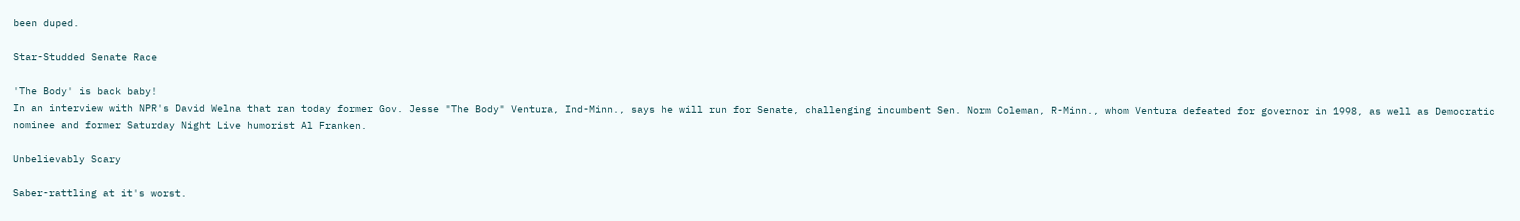been duped.

Star-Studded Senate Race

'The Body' is back baby!
In an interview with NPR's David Welna that ran today former Gov. Jesse "The Body" Ventura, Ind-Minn., says he will run for Senate, challenging incumbent Sen. Norm Coleman, R-Minn., whom Ventura defeated for governor in 1998, as well as Democratic nominee and former Saturday Night Live humorist Al Franken.

Unbelievably Scary

Saber-rattling at it's worst.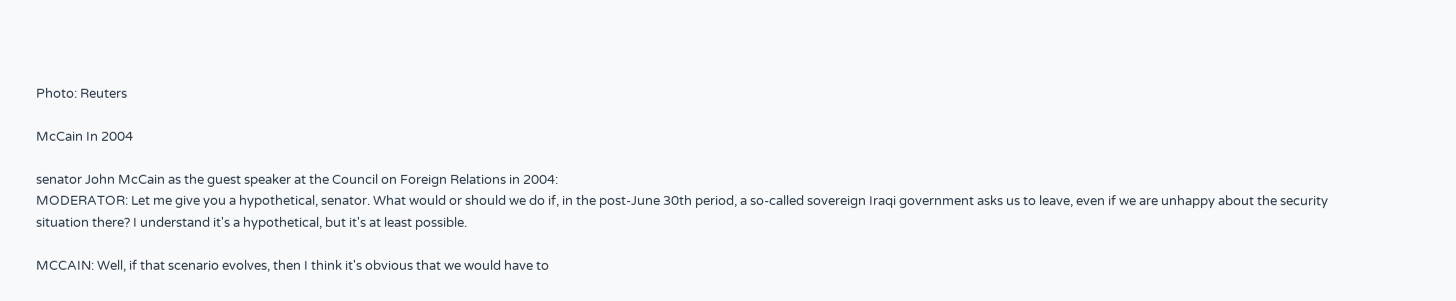Photo: Reuters

McCain In 2004

senator John McCain as the guest speaker at the Council on Foreign Relations in 2004:
MODERATOR: Let me give you a hypothetical, senator. What would or should we do if, in the post-June 30th period, a so-called sovereign Iraqi government asks us to leave, even if we are unhappy about the security situation there? I understand it's a hypothetical, but it's at least possible.

MCCAIN: Well, if that scenario evolves, then I think it's obvious that we would have to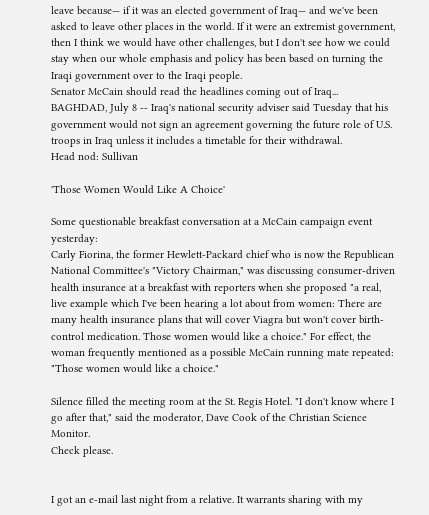leave because— if it was an elected government of Iraq— and we've been asked to leave other places in the world. If it were an extremist government, then I think we would have other challenges, but I don't see how we could stay when our whole emphasis and policy has been based on turning the Iraqi government over to the Iraqi people.
Senator McCain should read the headlines coming out of Iraq...
BAGHDAD, July 8 -- Iraq's national security adviser said Tuesday that his government would not sign an agreement governing the future role of U.S. troops in Iraq unless it includes a timetable for their withdrawal.
Head nod: Sullivan

'Those Women Would Like A Choice'

Some questionable breakfast conversation at a McCain campaign event yesterday:
Carly Fiorina, the former Hewlett-Packard chief who is now the Republican National Committee's "Victory Chairman," was discussing consumer-driven health insurance at a breakfast with reporters when she proposed "a real, live example which I've been hearing a lot about from women: There are many health insurance plans that will cover Viagra but won't cover birth-control medication. Those women would like a choice." For effect, the woman frequently mentioned as a possible McCain running mate repeated: "Those women would like a choice."

Silence filled the meeting room at the St. Regis Hotel. "I don't know where I go after that," said the moderator, Dave Cook of the Christian Science Monitor.
Check please.


I got an e-mail last night from a relative. It warrants sharing with my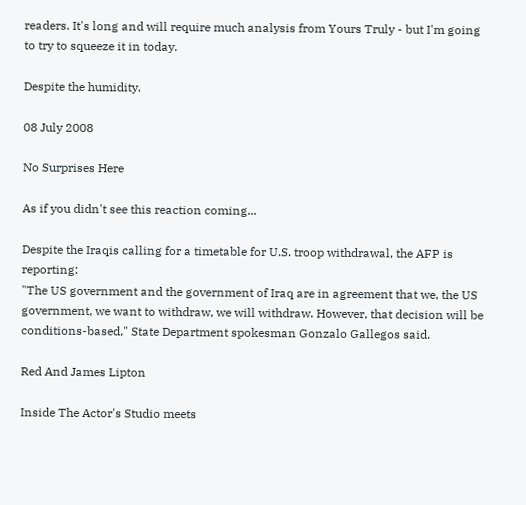readers. It's long and will require much analysis from Yours Truly - but I'm going to try to squeeze it in today.

Despite the humidity.

08 July 2008

No Surprises Here

As if you didn't see this reaction coming...

Despite the Iraqis calling for a timetable for U.S. troop withdrawal, the AFP is reporting:
"The US government and the government of Iraq are in agreement that we, the US government, we want to withdraw, we will withdraw. However, that decision will be conditions-based," State Department spokesman Gonzalo Gallegos said.

Red And James Lipton

Inside The Actor's Studio meets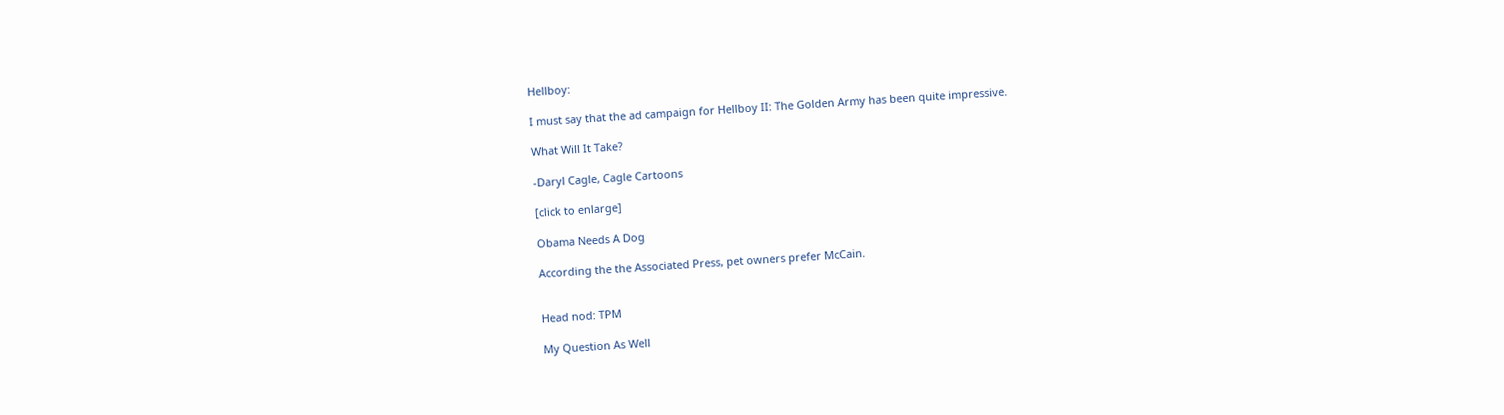Hellboy:

I must say that the ad campaign for Hellboy II: The Golden Army has been quite impressive.

What Will It Take?

-Daryl Cagle, Cagle Cartoons

[click to enlarge]

Obama Needs A Dog

According the the Associated Press, pet owners prefer McCain.


Head nod: TPM

My Question As Well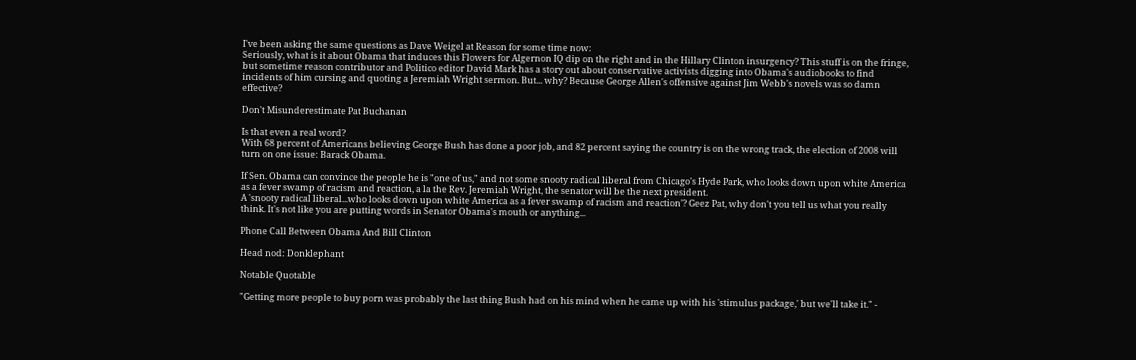I've been asking the same questions as Dave Weigel at Reason for some time now:
Seriously, what is it about Obama that induces this Flowers for Algernon IQ dip on the right and in the Hillary Clinton insurgency? This stuff is on the fringe, but sometime reason contributor and Politico editor David Mark has a story out about conservative activists digging into Obama's audiobooks to find incidents of him cursing and quoting a Jeremiah Wright sermon. But... why? Because George Allen's offensive against Jim Webb's novels was so damn effective?

Don't Misunderestimate Pat Buchanan

Is that even a real word?
With 68 percent of Americans believing George Bush has done a poor job, and 82 percent saying the country is on the wrong track, the election of 2008 will turn on one issue: Barack Obama.

If Sen. Obama can convince the people he is "one of us," and not some snooty radical liberal from Chicago's Hyde Park, who looks down upon white America as a fever swamp of racism and reaction, a la the Rev. Jeremiah Wright, the senator will be the next president.
A 'snooty radical liberal...who looks down upon white America as a fever swamp of racism and reaction'? Geez Pat, why don't you tell us what you really think. It's not like you are putting words in Senator Obama's mouth or anything...

Phone Call Between Obama And Bill Clinton

Head nod: Donklephant

Notable Quotable

"Getting more people to buy porn was probably the last thing Bush had on his mind when he came up with his 'stimulus package,' but we'll take it." -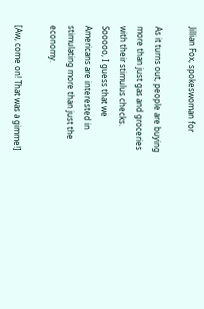Jillian Fox, spokeswoman for

As it turns out, people are buying more than just gas and groceries with their stimulus checks. Sooooo, I guess that we Americans are interested in stimulating more than just the economy.

[Aw, come on! That was a gimme!]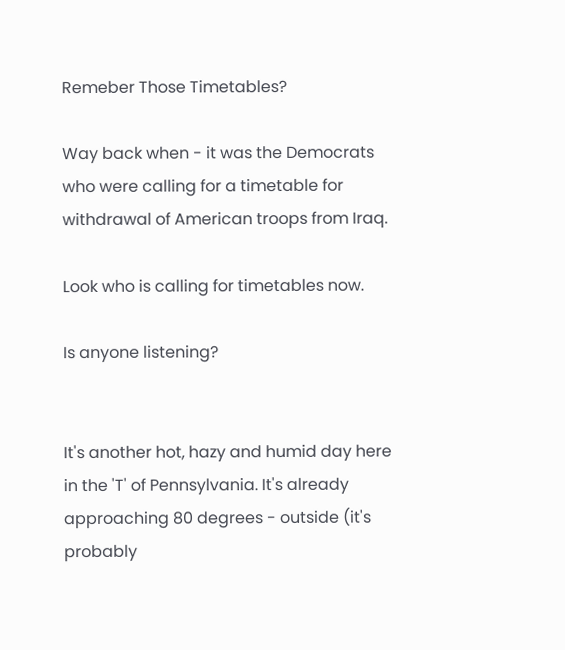Remeber Those Timetables?

Way back when - it was the Democrats who were calling for a timetable for withdrawal of American troops from Iraq.

Look who is calling for timetables now.

Is anyone listening?


It's another hot, hazy and humid day here in the 'T' of Pennsylvania. It's already approaching 80 degrees - outside (it's probably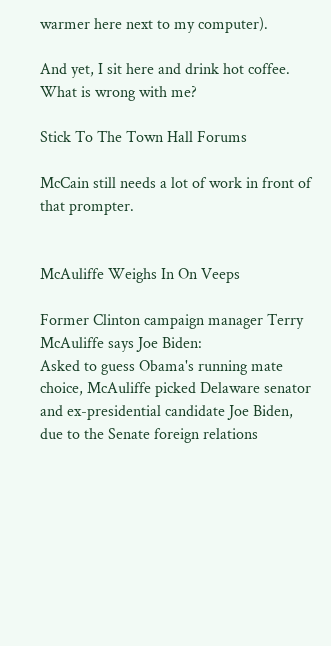warmer here next to my computer).

And yet, I sit here and drink hot coffee. What is wrong with me?

Stick To The Town Hall Forums

McCain still needs a lot of work in front of that prompter.


McAuliffe Weighs In On Veeps

Former Clinton campaign manager Terry McAuliffe says Joe Biden:
Asked to guess Obama's running mate choice, McAuliffe picked Delaware senator and ex-presidential candidate Joe Biden, due to the Senate foreign relations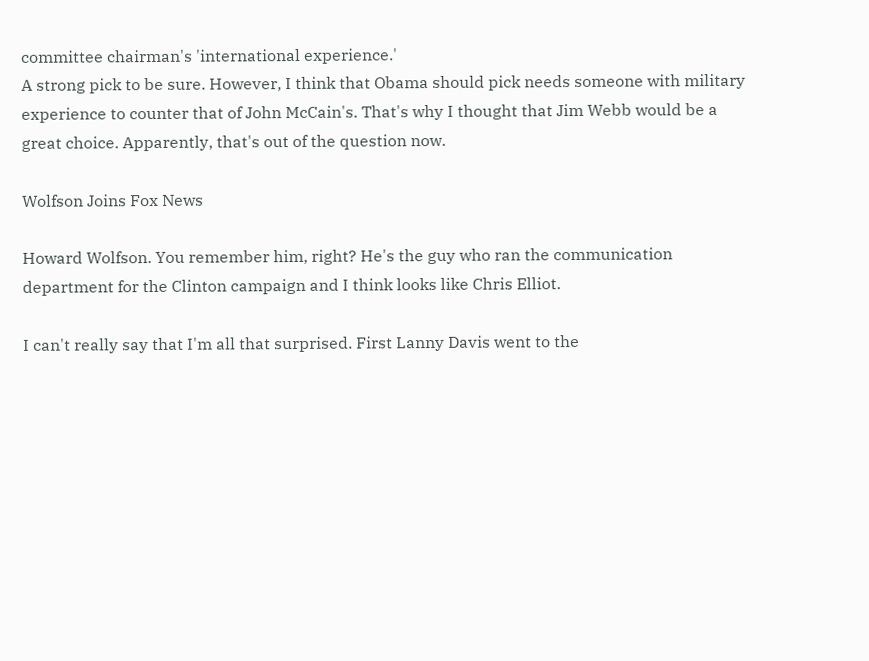committee chairman's 'international experience.'
A strong pick to be sure. However, I think that Obama should pick needs someone with military experience to counter that of John McCain's. That's why I thought that Jim Webb would be a great choice. Apparently, that's out of the question now.

Wolfson Joins Fox News

Howard Wolfson. You remember him, right? He's the guy who ran the communication department for the Clinton campaign and I think looks like Chris Elliot.

I can't really say that I'm all that surprised. First Lanny Davis went to the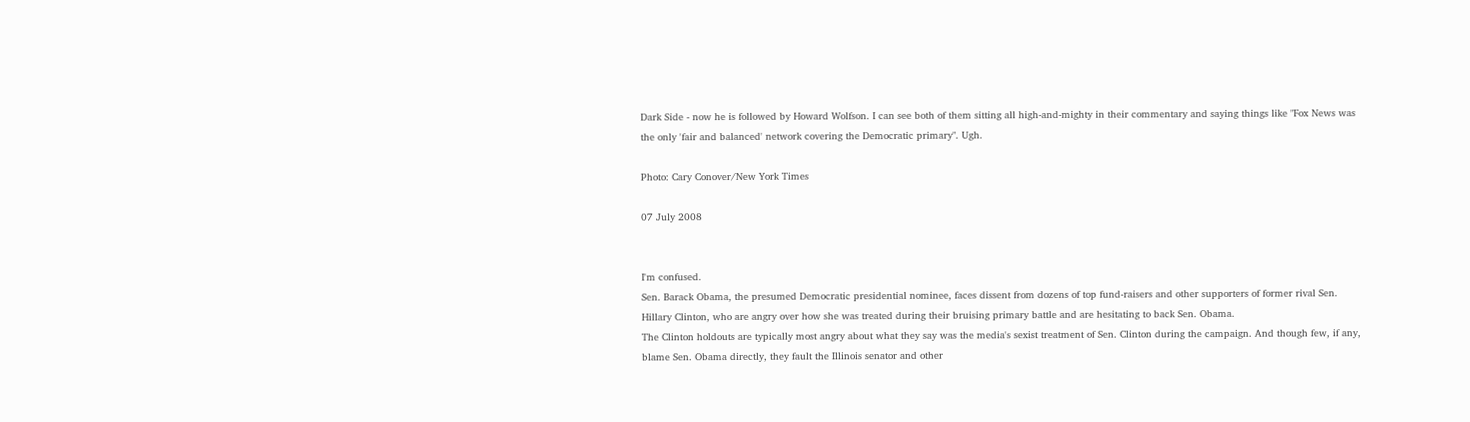Dark Side - now he is followed by Howard Wolfson. I can see both of them sitting all high-and-mighty in their commentary and saying things like "Fox News was the only 'fair and balanced' network covering the Democratic primary". Ugh.

Photo: Cary Conover/New York Times

07 July 2008


I'm confused.
Sen. Barack Obama, the presumed Democratic presidential nominee, faces dissent from dozens of top fund-raisers and other supporters of former rival Sen. Hillary Clinton, who are angry over how she was treated during their bruising primary battle and are hesitating to back Sen. Obama.
The Clinton holdouts are typically most angry about what they say was the media's sexist treatment of Sen. Clinton during the campaign. And though few, if any, blame Sen. Obama directly, they fault the Illinois senator and other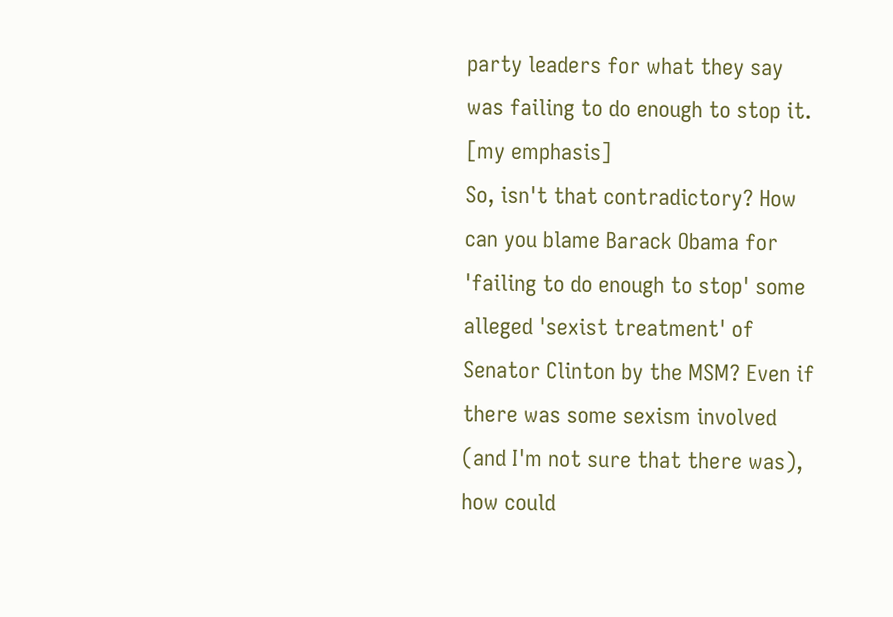party leaders for what they say was failing to do enough to stop it. [my emphasis]
So, isn't that contradictory? How can you blame Barack Obama for 'failing to do enough to stop' some alleged 'sexist treatment' of Senator Clinton by the MSM? Even if there was some sexism involved (and I'm not sure that there was), how could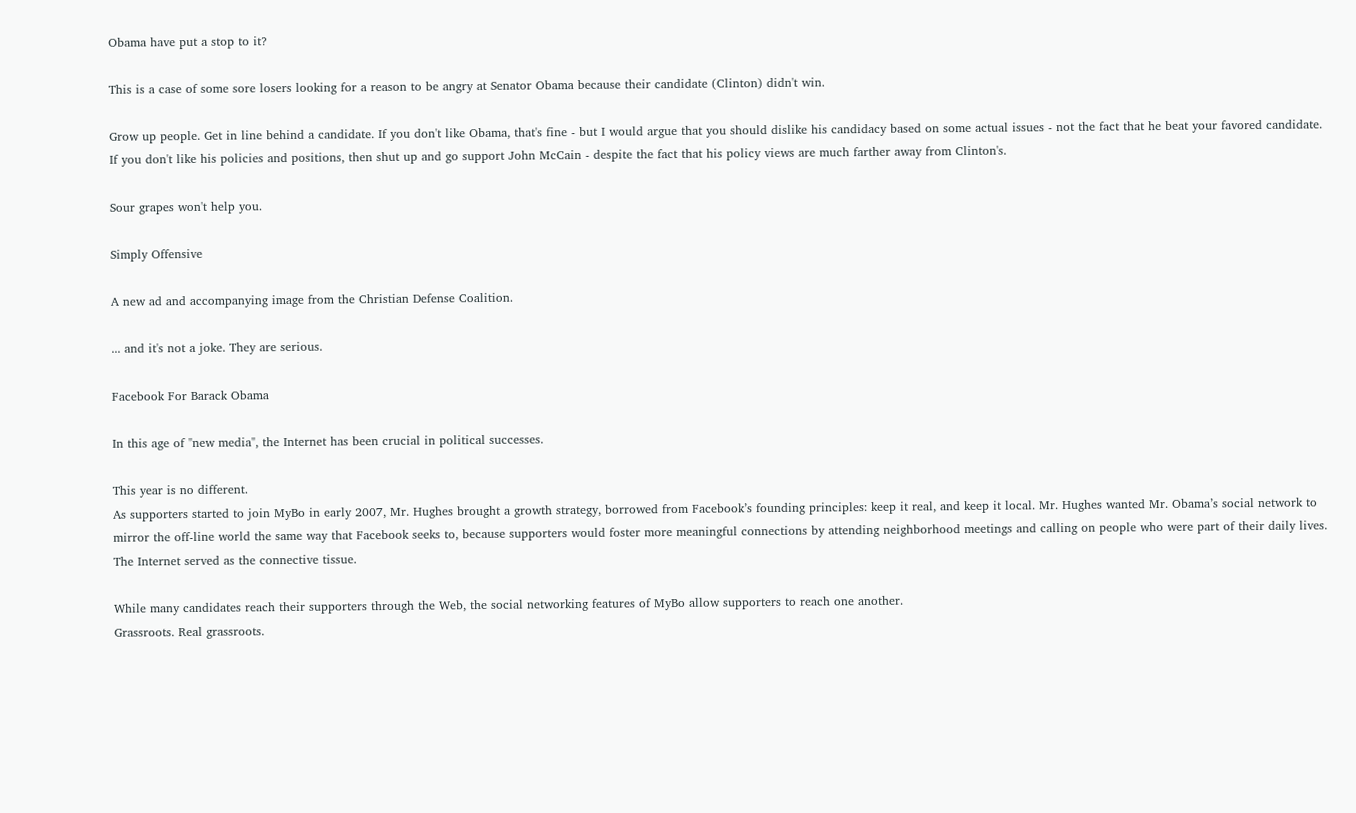Obama have put a stop to it?

This is a case of some sore losers looking for a reason to be angry at Senator Obama because their candidate (Clinton) didn't win.

Grow up people. Get in line behind a candidate. If you don't like Obama, that's fine - but I would argue that you should dislike his candidacy based on some actual issues - not the fact that he beat your favored candidate. If you don't like his policies and positions, then shut up and go support John McCain - despite the fact that his policy views are much farther away from Clinton's.

Sour grapes won't help you.

Simply Offensive

A new ad and accompanying image from the Christian Defense Coalition.

... and it's not a joke. They are serious.

Facebook For Barack Obama

In this age of "new media", the Internet has been crucial in political successes.

This year is no different.
As supporters started to join MyBo in early 2007, Mr. Hughes brought a growth strategy, borrowed from Facebook’s founding principles: keep it real, and keep it local. Mr. Hughes wanted Mr. Obama’s social network to mirror the off-line world the same way that Facebook seeks to, because supporters would foster more meaningful connections by attending neighborhood meetings and calling on people who were part of their daily lives. The Internet served as the connective tissue.

While many candidates reach their supporters through the Web, the social networking features of MyBo allow supporters to reach one another.
Grassroots. Real grassroots.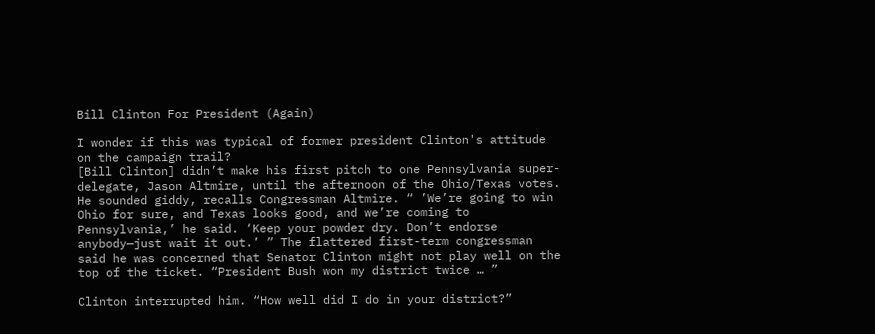Bill Clinton For President (Again)

I wonder if this was typical of former president Clinton's attitude on the campaign trail?
[Bill Clinton] didn’t make his first pitch to one Pennsylvania super-delegate, Jason Altmire, until the afternoon of the Ohio/Texas votes. He sounded giddy, recalls Congressman Altmire. “ ’We’re going to win Ohio for sure, and Texas looks good, and we’re coming to Pennsylvania,’ he said. ‘Keep your powder dry. Don’t endorse anybody—just wait it out.’ ” The flattered first-term congressman said he was concerned that Senator Clinton might not play well on the top of the ticket. “President Bush won my district twice … ”

Clinton interrupted him. “How well did I do in your district?”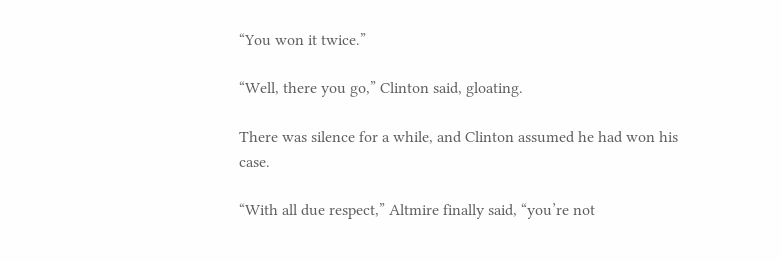“You won it twice.”

“Well, there you go,” Clinton said, gloating.

There was silence for a while, and Clinton assumed he had won his case.

“With all due respect,” Altmire finally said, “you’re not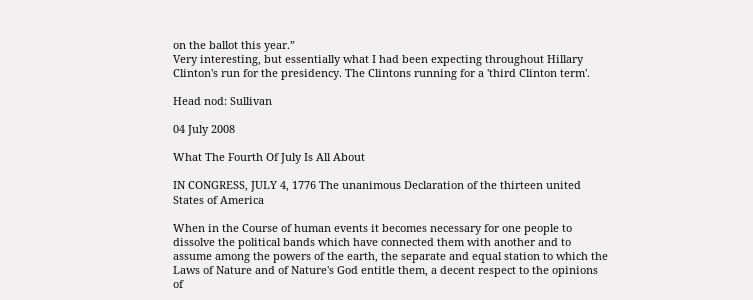on the ballot this year.”
Very interesting, but essentially what I had been expecting throughout Hillary Clinton's run for the presidency. The Clintons running for a 'third Clinton term'.

Head nod: Sullivan

04 July 2008

What The Fourth Of July Is All About

IN CONGRESS, JULY 4, 1776 The unanimous Declaration of the thirteen united States of America

When in the Course of human events it becomes necessary for one people to dissolve the political bands which have connected them with another and to assume among the powers of the earth, the separate and equal station to which the Laws of Nature and of Nature's God entitle them, a decent respect to the opinions of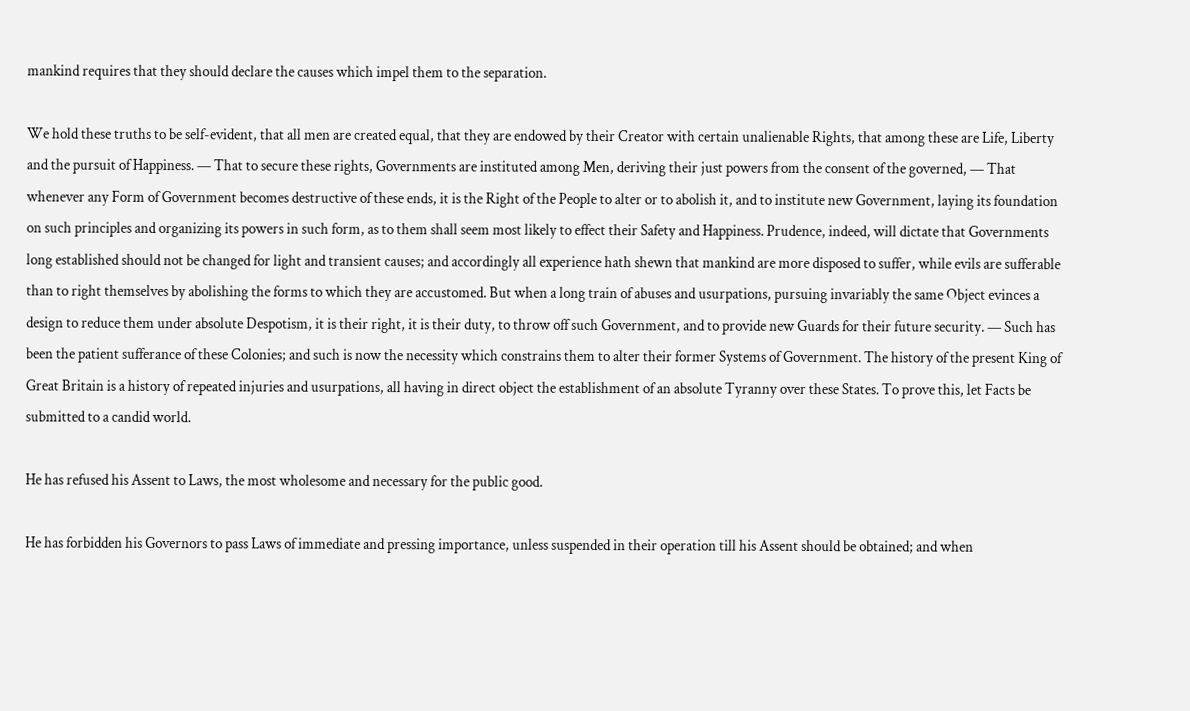mankind requires that they should declare the causes which impel them to the separation.

We hold these truths to be self-evident, that all men are created equal, that they are endowed by their Creator with certain unalienable Rights, that among these are Life, Liberty and the pursuit of Happiness. — That to secure these rights, Governments are instituted among Men, deriving their just powers from the consent of the governed, — That whenever any Form of Government becomes destructive of these ends, it is the Right of the People to alter or to abolish it, and to institute new Government, laying its foundation on such principles and organizing its powers in such form, as to them shall seem most likely to effect their Safety and Happiness. Prudence, indeed, will dictate that Governments long established should not be changed for light and transient causes; and accordingly all experience hath shewn that mankind are more disposed to suffer, while evils are sufferable than to right themselves by abolishing the forms to which they are accustomed. But when a long train of abuses and usurpations, pursuing invariably the same Object evinces a design to reduce them under absolute Despotism, it is their right, it is their duty, to throw off such Government, and to provide new Guards for their future security. — Such has been the patient sufferance of these Colonies; and such is now the necessity which constrains them to alter their former Systems of Government. The history of the present King of Great Britain is a history of repeated injuries and usurpations, all having in direct object the establishment of an absolute Tyranny over these States. To prove this, let Facts be submitted to a candid world.

He has refused his Assent to Laws, the most wholesome and necessary for the public good.

He has forbidden his Governors to pass Laws of immediate and pressing importance, unless suspended in their operation till his Assent should be obtained; and when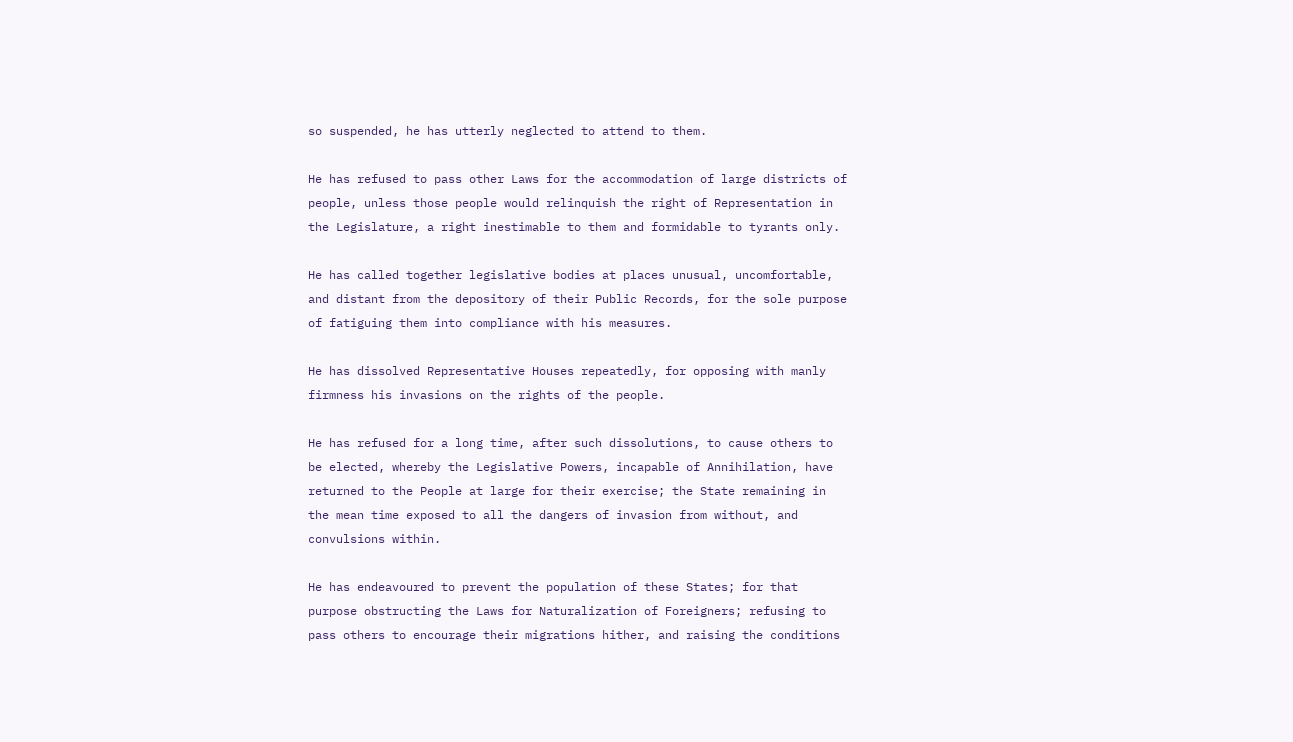so suspended, he has utterly neglected to attend to them.

He has refused to pass other Laws for the accommodation of large districts of people, unless those people would relinquish the right of Representation in the Legislature, a right inestimable to them and formidable to tyrants only.

He has called together legislative bodies at places unusual, uncomfortable, and distant from the depository of their Public Records, for the sole purpose of fatiguing them into compliance with his measures.

He has dissolved Representative Houses repeatedly, for opposing with manly firmness his invasions on the rights of the people.

He has refused for a long time, after such dissolutions, to cause others to be elected, whereby the Legislative Powers, incapable of Annihilation, have returned to the People at large for their exercise; the State remaining in the mean time exposed to all the dangers of invasion from without, and convulsions within.

He has endeavoured to prevent the population of these States; for that purpose obstructing the Laws for Naturalization of Foreigners; refusing to pass others to encourage their migrations hither, and raising the conditions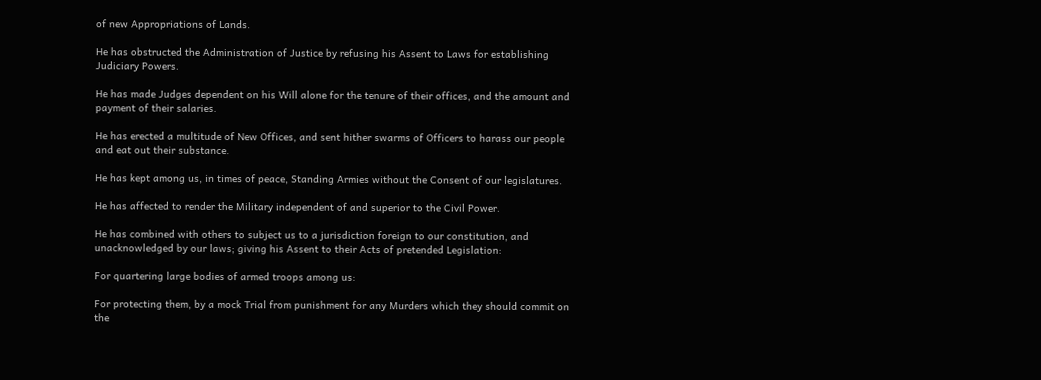of new Appropriations of Lands.

He has obstructed the Administration of Justice by refusing his Assent to Laws for establishing Judiciary Powers.

He has made Judges dependent on his Will alone for the tenure of their offices, and the amount and payment of their salaries.

He has erected a multitude of New Offices, and sent hither swarms of Officers to harass our people and eat out their substance.

He has kept among us, in times of peace, Standing Armies without the Consent of our legislatures.

He has affected to render the Military independent of and superior to the Civil Power.

He has combined with others to subject us to a jurisdiction foreign to our constitution, and unacknowledged by our laws; giving his Assent to their Acts of pretended Legislation:

For quartering large bodies of armed troops among us:

For protecting them, by a mock Trial from punishment for any Murders which they should commit on the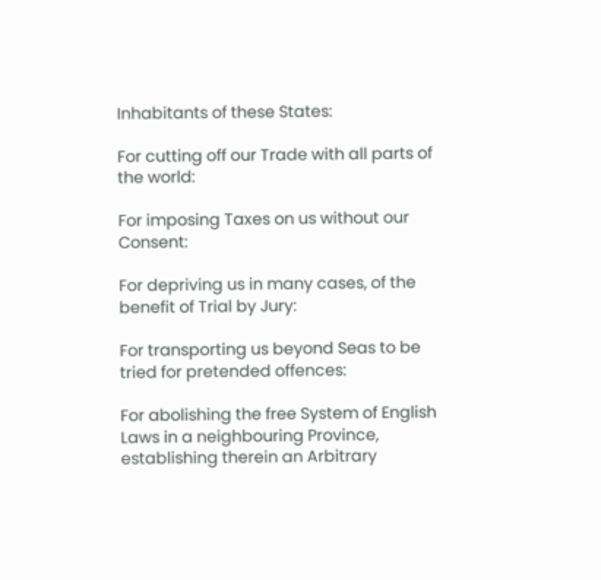Inhabitants of these States:

For cutting off our Trade with all parts of the world:

For imposing Taxes on us without our Consent:

For depriving us in many cases, of the benefit of Trial by Jury:

For transporting us beyond Seas to be tried for pretended offences:

For abolishing the free System of English Laws in a neighbouring Province, establishing therein an Arbitrary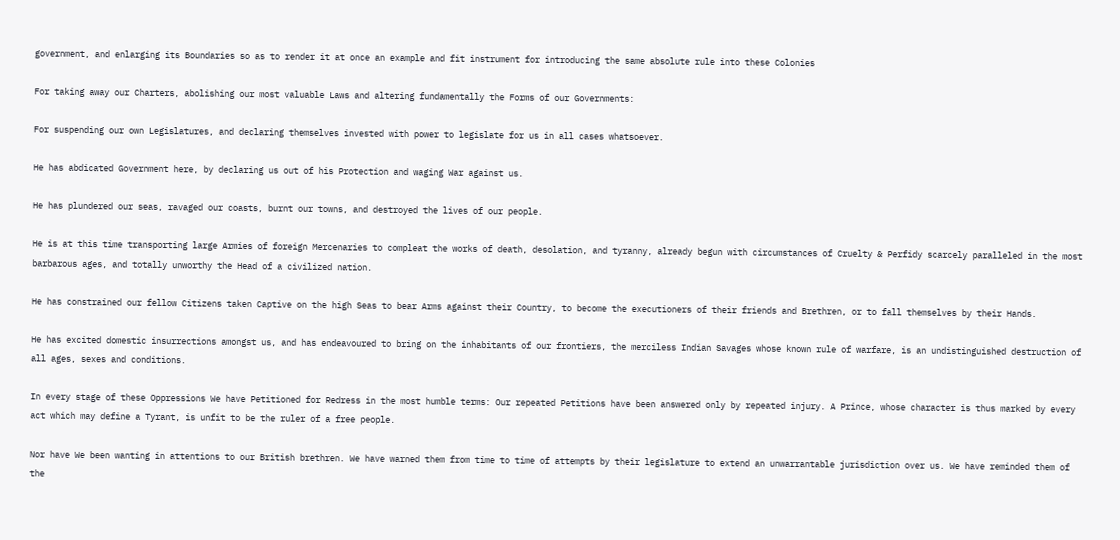government, and enlarging its Boundaries so as to render it at once an example and fit instrument for introducing the same absolute rule into these Colonies

For taking away our Charters, abolishing our most valuable Laws and altering fundamentally the Forms of our Governments:

For suspending our own Legislatures, and declaring themselves invested with power to legislate for us in all cases whatsoever.

He has abdicated Government here, by declaring us out of his Protection and waging War against us.

He has plundered our seas, ravaged our coasts, burnt our towns, and destroyed the lives of our people.

He is at this time transporting large Armies of foreign Mercenaries to compleat the works of death, desolation, and tyranny, already begun with circumstances of Cruelty & Perfidy scarcely paralleled in the most barbarous ages, and totally unworthy the Head of a civilized nation.

He has constrained our fellow Citizens taken Captive on the high Seas to bear Arms against their Country, to become the executioners of their friends and Brethren, or to fall themselves by their Hands.

He has excited domestic insurrections amongst us, and has endeavoured to bring on the inhabitants of our frontiers, the merciless Indian Savages whose known rule of warfare, is an undistinguished destruction of all ages, sexes and conditions.

In every stage of these Oppressions We have Petitioned for Redress in the most humble terms: Our repeated Petitions have been answered only by repeated injury. A Prince, whose character is thus marked by every act which may define a Tyrant, is unfit to be the ruler of a free people.

Nor have We been wanting in attentions to our British brethren. We have warned them from time to time of attempts by their legislature to extend an unwarrantable jurisdiction over us. We have reminded them of the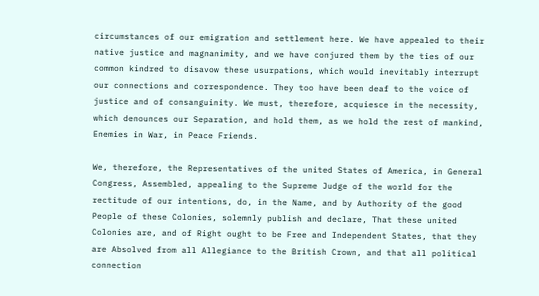circumstances of our emigration and settlement here. We have appealed to their native justice and magnanimity, and we have conjured them by the ties of our common kindred to disavow these usurpations, which would inevitably interrupt our connections and correspondence. They too have been deaf to the voice of justice and of consanguinity. We must, therefore, acquiesce in the necessity, which denounces our Separation, and hold them, as we hold the rest of mankind, Enemies in War, in Peace Friends.

We, therefore, the Representatives of the united States of America, in General Congress, Assembled, appealing to the Supreme Judge of the world for the rectitude of our intentions, do, in the Name, and by Authority of the good People of these Colonies, solemnly publish and declare, That these united Colonies are, and of Right ought to be Free and Independent States, that they are Absolved from all Allegiance to the British Crown, and that all political connection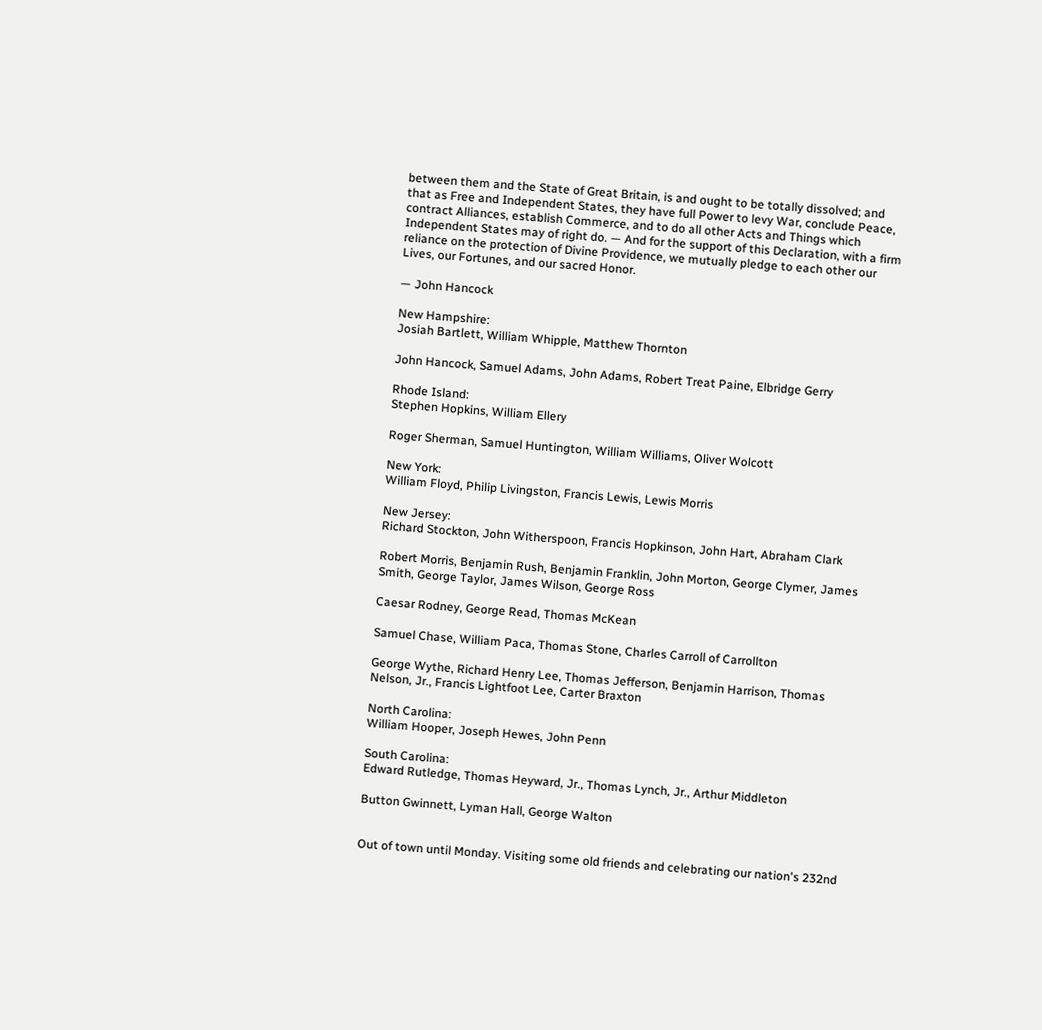between them and the State of Great Britain, is and ought to be totally dissolved; and that as Free and Independent States, they have full Power to levy War, conclude Peace, contract Alliances, establish Commerce, and to do all other Acts and Things which Independent States may of right do. — And for the support of this Declaration, with a firm reliance on the protection of Divine Providence, we mutually pledge to each other our Lives, our Fortunes, and our sacred Honor.

— John Hancock

New Hampshire:
Josiah Bartlett, William Whipple, Matthew Thornton

John Hancock, Samuel Adams, John Adams, Robert Treat Paine, Elbridge Gerry

Rhode Island:
Stephen Hopkins, William Ellery

Roger Sherman, Samuel Huntington, William Williams, Oliver Wolcott

New York:
William Floyd, Philip Livingston, Francis Lewis, Lewis Morris

New Jersey:
Richard Stockton, John Witherspoon, Francis Hopkinson, John Hart, Abraham Clark

Robert Morris, Benjamin Rush, Benjamin Franklin, John Morton, George Clymer, James Smith, George Taylor, James Wilson, George Ross

Caesar Rodney, George Read, Thomas McKean

Samuel Chase, William Paca, Thomas Stone, Charles Carroll of Carrollton

George Wythe, Richard Henry Lee, Thomas Jefferson, Benjamin Harrison, Thomas Nelson, Jr., Francis Lightfoot Lee, Carter Braxton

North Carolina:
William Hooper, Joseph Hewes, John Penn

South Carolina:
Edward Rutledge, Thomas Heyward, Jr., Thomas Lynch, Jr., Arthur Middleton

Button Gwinnett, Lyman Hall, George Walton


Out of town until Monday. Visiting some old friends and celebrating our nation's 232nd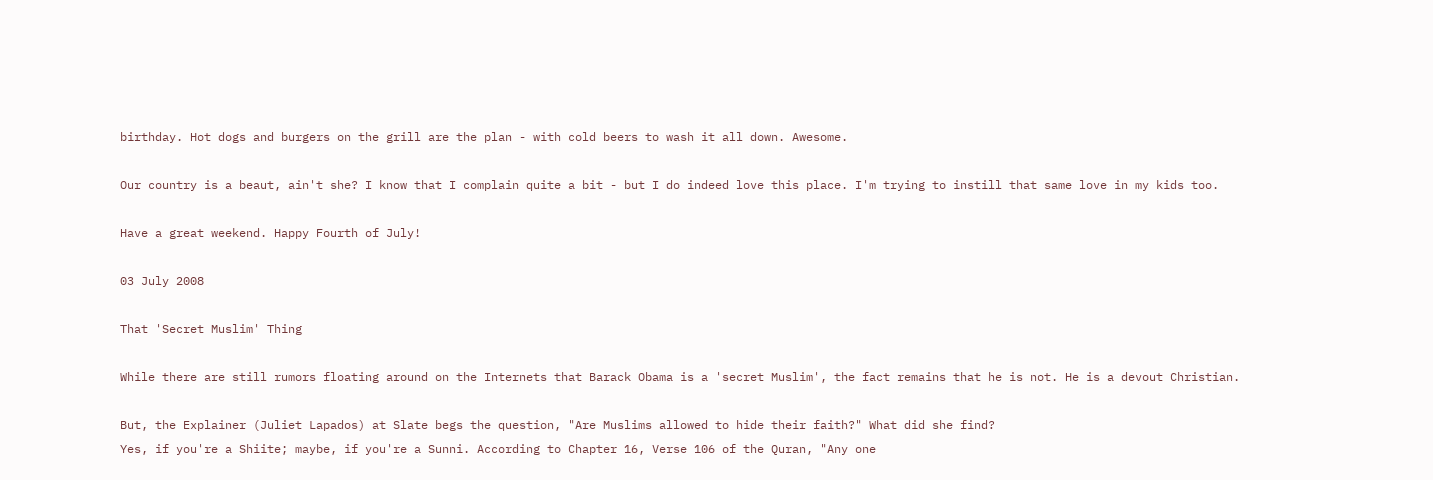birthday. Hot dogs and burgers on the grill are the plan - with cold beers to wash it all down. Awesome.

Our country is a beaut, ain't she? I know that I complain quite a bit - but I do indeed love this place. I'm trying to instill that same love in my kids too.

Have a great weekend. Happy Fourth of July!

03 July 2008

That 'Secret Muslim' Thing

While there are still rumors floating around on the Internets that Barack Obama is a 'secret Muslim', the fact remains that he is not. He is a devout Christian.

But, the Explainer (Juliet Lapados) at Slate begs the question, "Are Muslims allowed to hide their faith?" What did she find?
Yes, if you're a Shiite; maybe, if you're a Sunni. According to Chapter 16, Verse 106 of the Quran, "Any one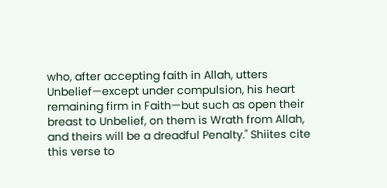who, after accepting faith in Allah, utters Unbelief—except under compulsion, his heart remaining firm in Faith—but such as open their breast to Unbelief, on them is Wrath from Allah, and theirs will be a dreadful Penalty." Shiites cite this verse to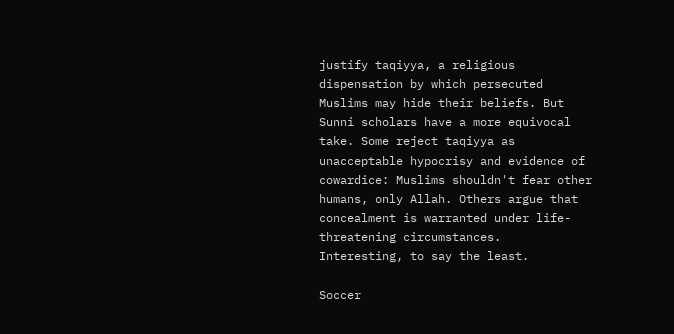justify taqiyya, a religious dispensation by which persecuted Muslims may hide their beliefs. But Sunni scholars have a more equivocal take. Some reject taqiyya as unacceptable hypocrisy and evidence of cowardice: Muslims shouldn't fear other humans, only Allah. Others argue that concealment is warranted under life-threatening circumstances.
Interesting, to say the least.

Soccer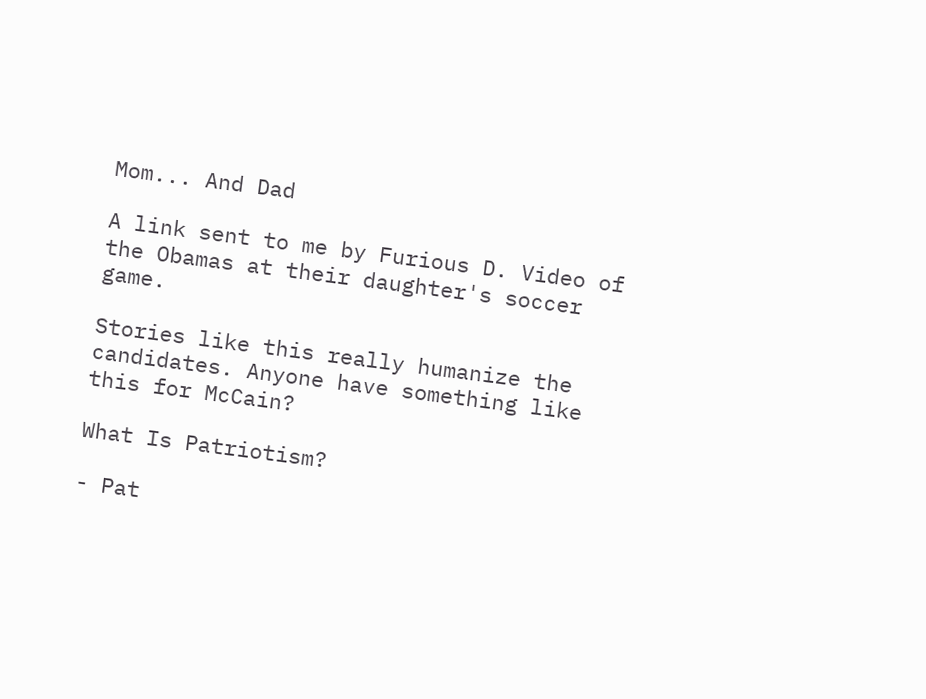Mom... And Dad

A link sent to me by Furious D. Video of the Obamas at their daughter's soccer game.

Stories like this really humanize the candidates. Anyone have something like this for McCain?

What Is Patriotism?

- Pat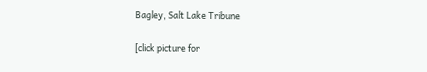Bagley, Salt Lake Tribune

[click picture for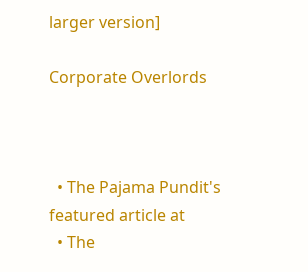larger version]

Corporate Overlords



  • The Pajama Pundit's featured article at
  • The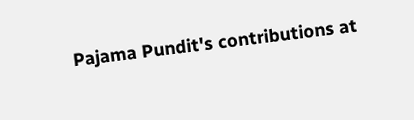Pajama Pundit's contributions at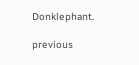Donklephant.

previous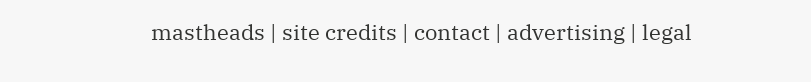mastheads | site credits | contact | advertising | legal